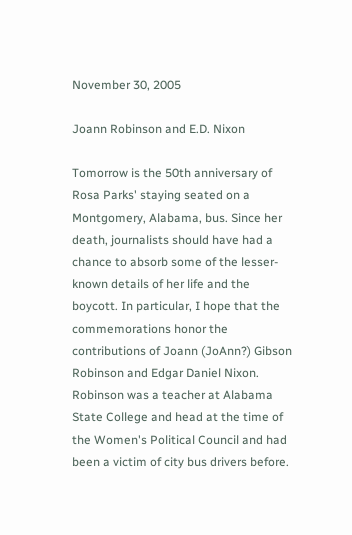November 30, 2005

Joann Robinson and E.D. Nixon

Tomorrow is the 50th anniversary of Rosa Parks' staying seated on a Montgomery, Alabama, bus. Since her death, journalists should have had a chance to absorb some of the lesser-known details of her life and the boycott. In particular, I hope that the commemorations honor the contributions of Joann (JoAnn?) Gibson Robinson and Edgar Daniel Nixon. Robinson was a teacher at Alabama State College and head at the time of the Women's Political Council and had been a victim of city bus drivers before.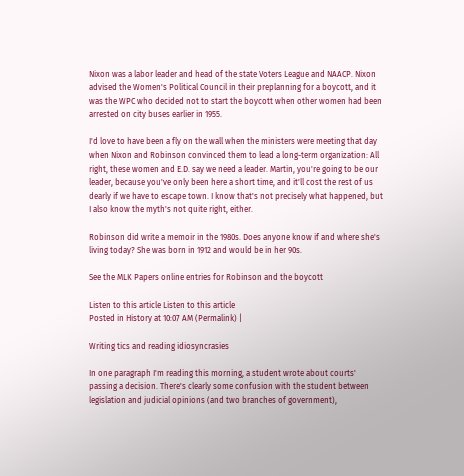Nixon was a labor leader and head of the state Voters League and NAACP. Nixon advised the Women's Political Council in their preplanning for a boycott, and it was the WPC who decided not to start the boycott when other women had been arrested on city buses earlier in 1955.

I'd love to have been a fly on the wall when the ministers were meeting that day when Nixon and Robinson convinced them to lead a long-term organization: All right, these women and E.D. say we need a leader. Martin, you're going to be our leader, because you've only been here a short time, and it'll cost the rest of us dearly if we have to escape town. I know that's not precisely what happened, but I also know the myth's not quite right, either.

Robinson did write a memoir in the 1980s. Does anyone know if and where she's living today? She was born in 1912 and would be in her 90s.

See the MLK Papers online entries for Robinson and the boycott

Listen to this article Listen to this article
Posted in History at 10:07 AM (Permalink) |

Writing tics and reading idiosyncrasies

In one paragraph I'm reading this morning, a student wrote about courts' passing a decision. There's clearly some confusion with the student between legislation and judicial opinions (and two branches of government),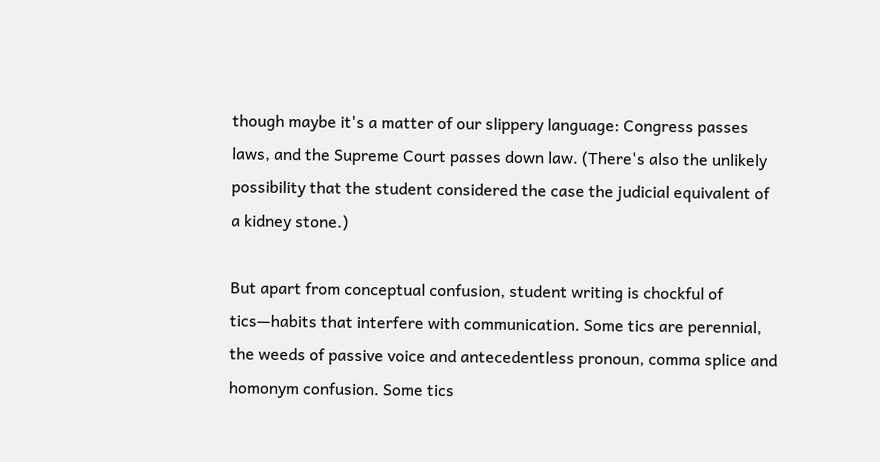though maybe it's a matter of our slippery language: Congress passes laws, and the Supreme Court passes down law. (There's also the unlikely possibility that the student considered the case the judicial equivalent of a kidney stone.)

But apart from conceptual confusion, student writing is chockful of tics—habits that interfere with communication. Some tics are perennial, the weeds of passive voice and antecedentless pronoun, comma splice and homonym confusion. Some tics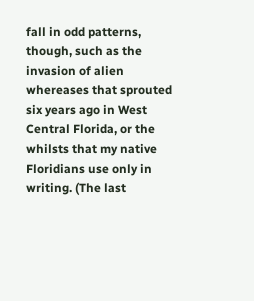fall in odd patterns, though, such as the invasion of alien whereases that sprouted six years ago in West Central Florida, or the whilsts that my native Floridians use only in writing. (The last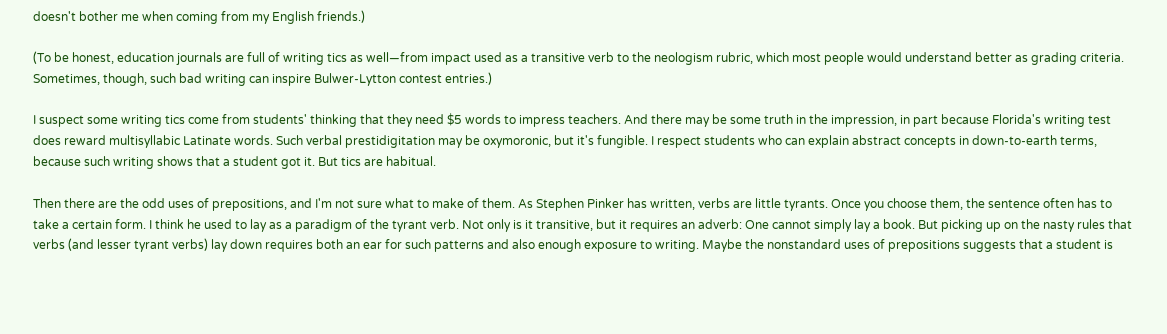doesn't bother me when coming from my English friends.)

(To be honest, education journals are full of writing tics as well—from impact used as a transitive verb to the neologism rubric, which most people would understand better as grading criteria. Sometimes, though, such bad writing can inspire Bulwer-Lytton contest entries.)

I suspect some writing tics come from students' thinking that they need $5 words to impress teachers. And there may be some truth in the impression, in part because Florida's writing test does reward multisyllabic Latinate words. Such verbal prestidigitation may be oxymoronic, but it's fungible. I respect students who can explain abstract concepts in down-to-earth terms, because such writing shows that a student got it. But tics are habitual.

Then there are the odd uses of prepositions, and I'm not sure what to make of them. As Stephen Pinker has written, verbs are little tyrants. Once you choose them, the sentence often has to take a certain form. I think he used to lay as a paradigm of the tyrant verb. Not only is it transitive, but it requires an adverb: One cannot simply lay a book. But picking up on the nasty rules that verbs (and lesser tyrant verbs) lay down requires both an ear for such patterns and also enough exposure to writing. Maybe the nonstandard uses of prepositions suggests that a student is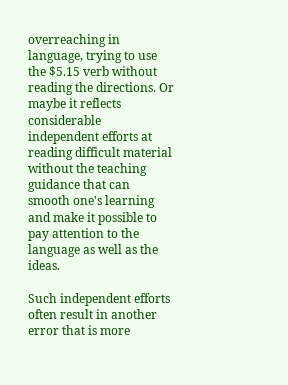overreaching in language, trying to use the $5.15 verb without reading the directions. Or maybe it reflects considerable independent efforts at reading difficult material without the teaching guidance that can smooth one's learning and make it possible to pay attention to the language as well as the ideas.

Such independent efforts often result in another error that is more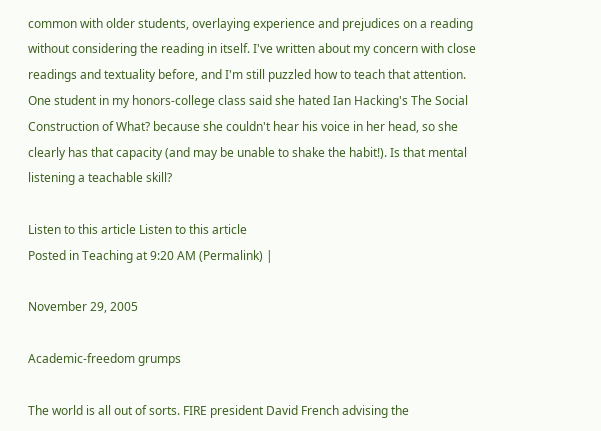common with older students, overlaying experience and prejudices on a reading without considering the reading in itself. I've written about my concern with close readings and textuality before, and I'm still puzzled how to teach that attention. One student in my honors-college class said she hated Ian Hacking's The Social Construction of What? because she couldn't hear his voice in her head, so she clearly has that capacity (and may be unable to shake the habit!). Is that mental listening a teachable skill?

Listen to this article Listen to this article
Posted in Teaching at 9:20 AM (Permalink) |

November 29, 2005

Academic-freedom grumps

The world is all out of sorts. FIRE president David French advising the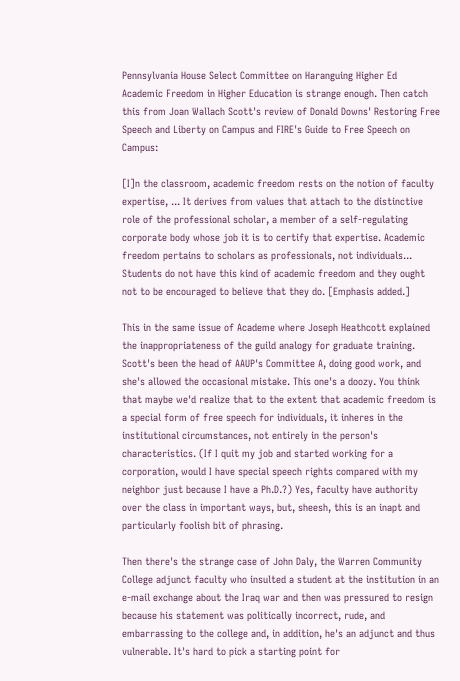Pennsylvania House Select Committee on Haranguing Higher Ed Academic Freedom in Higher Education is strange enough. Then catch this from Joan Wallach Scott's review of Donald Downs' Restoring Free Speech and Liberty on Campus and FIRE's Guide to Free Speech on Campus:

[I]n the classroom, academic freedom rests on the notion of faculty expertise, ... It derives from values that attach to the distinctive role of the professional scholar, a member of a self-regulating corporate body whose job it is to certify that expertise. Academic freedom pertains to scholars as professionals, not individuals... Students do not have this kind of academic freedom and they ought not to be encouraged to believe that they do. [Emphasis added.]

This in the same issue of Academe where Joseph Heathcott explained the inappropriateness of the guild analogy for graduate training. Scott's been the head of AAUP's Committee A, doing good work, and she's allowed the occasional mistake. This one's a doozy. You think that maybe we'd realize that to the extent that academic freedom is a special form of free speech for individuals, it inheres in the institutional circumstances, not entirely in the person's characteristics. (If I quit my job and started working for a corporation, would I have special speech rights compared with my neighbor just because I have a Ph.D.?) Yes, faculty have authority over the class in important ways, but, sheesh, this is an inapt and particularly foolish bit of phrasing.

Then there's the strange case of John Daly, the Warren Community College adjunct faculty who insulted a student at the institution in an e-mail exchange about the Iraq war and then was pressured to resign because his statement was politically incorrect, rude, and embarrassing to the college and, in addition, he's an adjunct and thus vulnerable. It's hard to pick a starting point for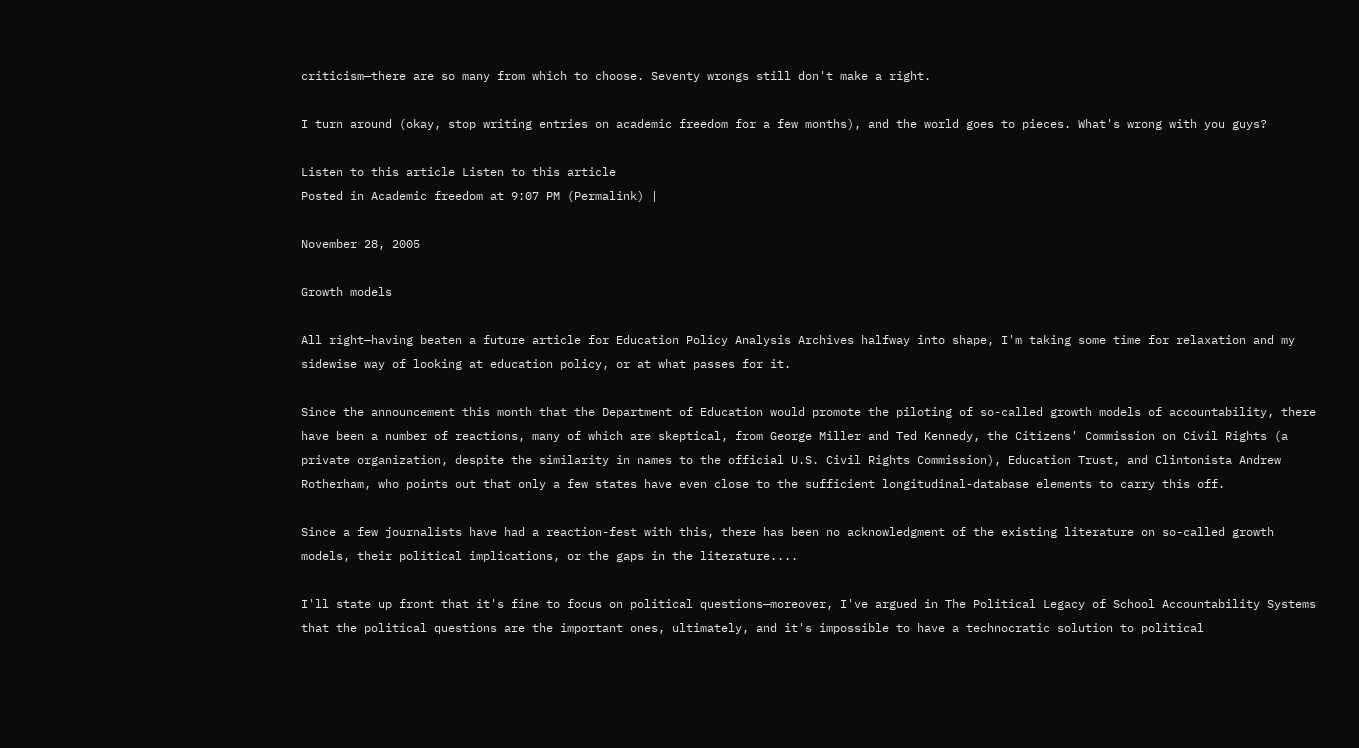criticism—there are so many from which to choose. Seventy wrongs still don't make a right.

I turn around (okay, stop writing entries on academic freedom for a few months), and the world goes to pieces. What's wrong with you guys?

Listen to this article Listen to this article
Posted in Academic freedom at 9:07 PM (Permalink) |

November 28, 2005

Growth models

All right—having beaten a future article for Education Policy Analysis Archives halfway into shape, I'm taking some time for relaxation and my sidewise way of looking at education policy, or at what passes for it.

Since the announcement this month that the Department of Education would promote the piloting of so-called growth models of accountability, there have been a number of reactions, many of which are skeptical, from George Miller and Ted Kennedy, the Citizens' Commission on Civil Rights (a private organization, despite the similarity in names to the official U.S. Civil Rights Commission), Education Trust, and Clintonista Andrew Rotherham, who points out that only a few states have even close to the sufficient longitudinal-database elements to carry this off.

Since a few journalists have had a reaction-fest with this, there has been no acknowledgment of the existing literature on so-called growth models, their political implications, or the gaps in the literature....

I'll state up front that it's fine to focus on political questions—moreover, I've argued in The Political Legacy of School Accountability Systems that the political questions are the important ones, ultimately, and it's impossible to have a technocratic solution to political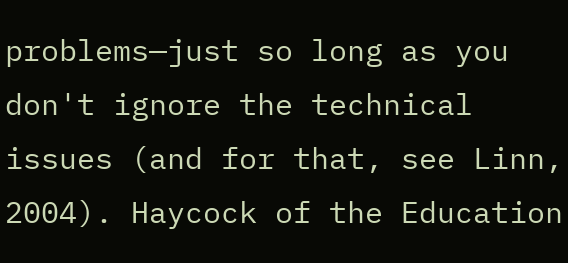problems—just so long as you don't ignore the technical issues (and for that, see Linn, 2004). Haycock of the Education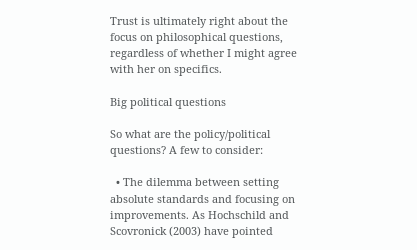Trust is ultimately right about the focus on philosophical questions, regardless of whether I might agree with her on specifics.

Big political questions

So what are the policy/political questions? A few to consider:

  • The dilemma between setting absolute standards and focusing on improvements. As Hochschild and Scovronick (2003) have pointed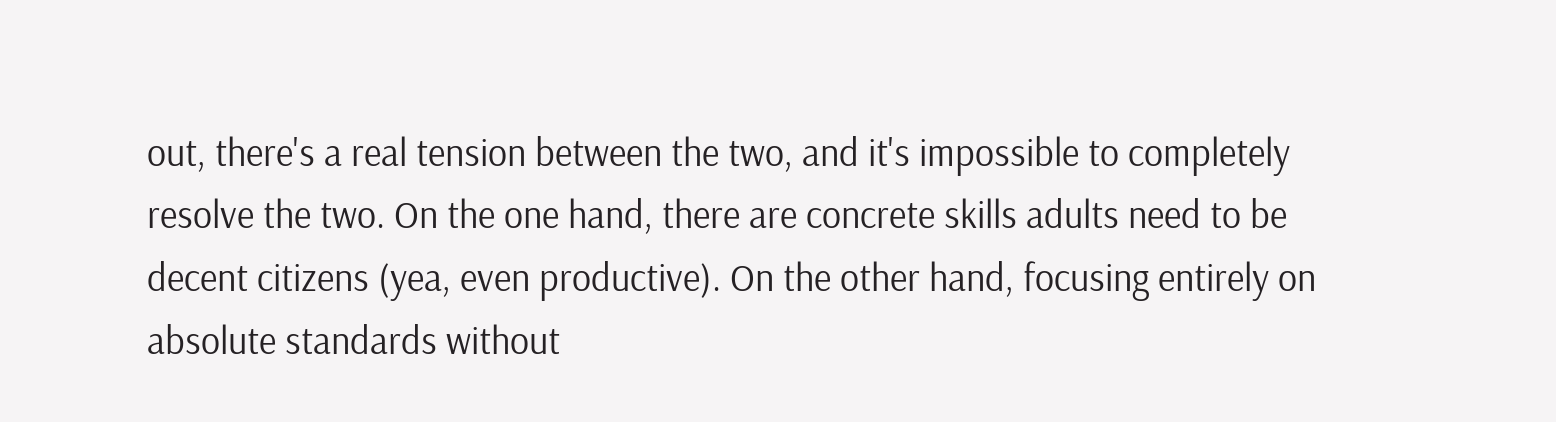out, there's a real tension between the two, and it's impossible to completely resolve the two. On the one hand, there are concrete skills adults need to be decent citizens (yea, even productive). On the other hand, focusing entirely on absolute standards without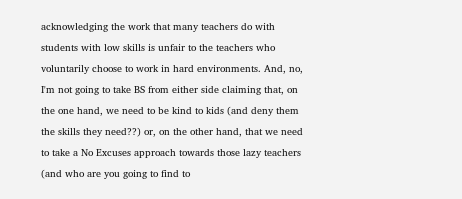acknowledging the work that many teachers do with students with low skills is unfair to the teachers who voluntarily choose to work in hard environments. And, no, I'm not going to take BS from either side claiming that, on the one hand, we need to be kind to kids (and deny them the skills they need??) or, on the other hand, that we need to take a No Excuses approach towards those lazy teachers (and who are you going to find to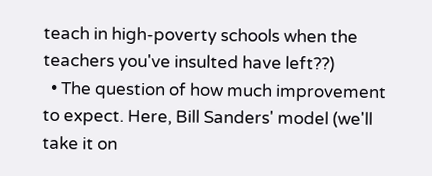teach in high-poverty schools when the teachers you've insulted have left??)
  • The question of how much improvement to expect. Here, Bill Sanders' model (we'll take it on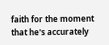faith for the moment that he's accurately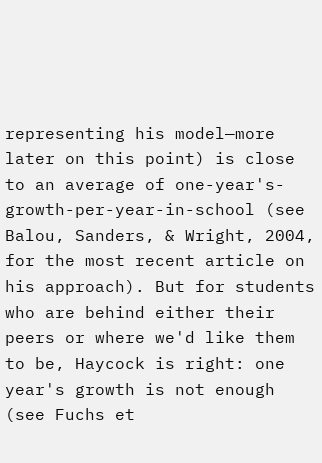representing his model—more later on this point) is close to an average of one-year's-growth-per-year-in-school (see Balou, Sanders, & Wright, 2004, for the most recent article on his approach). But for students who are behind either their peers or where we'd like them to be, Haycock is right: one year's growth is not enough (see Fuchs et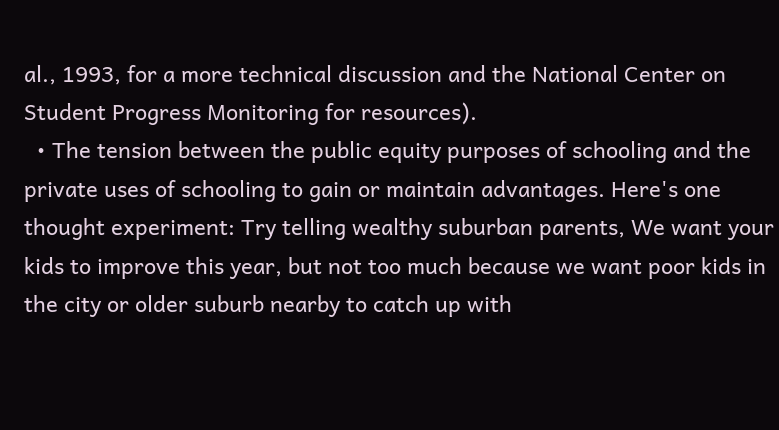al., 1993, for a more technical discussion and the National Center on Student Progress Monitoring for resources).
  • The tension between the public equity purposes of schooling and the private uses of schooling to gain or maintain advantages. Here's one thought experiment: Try telling wealthy suburban parents, We want your kids to improve this year, but not too much because we want poor kids in the city or older suburb nearby to catch up with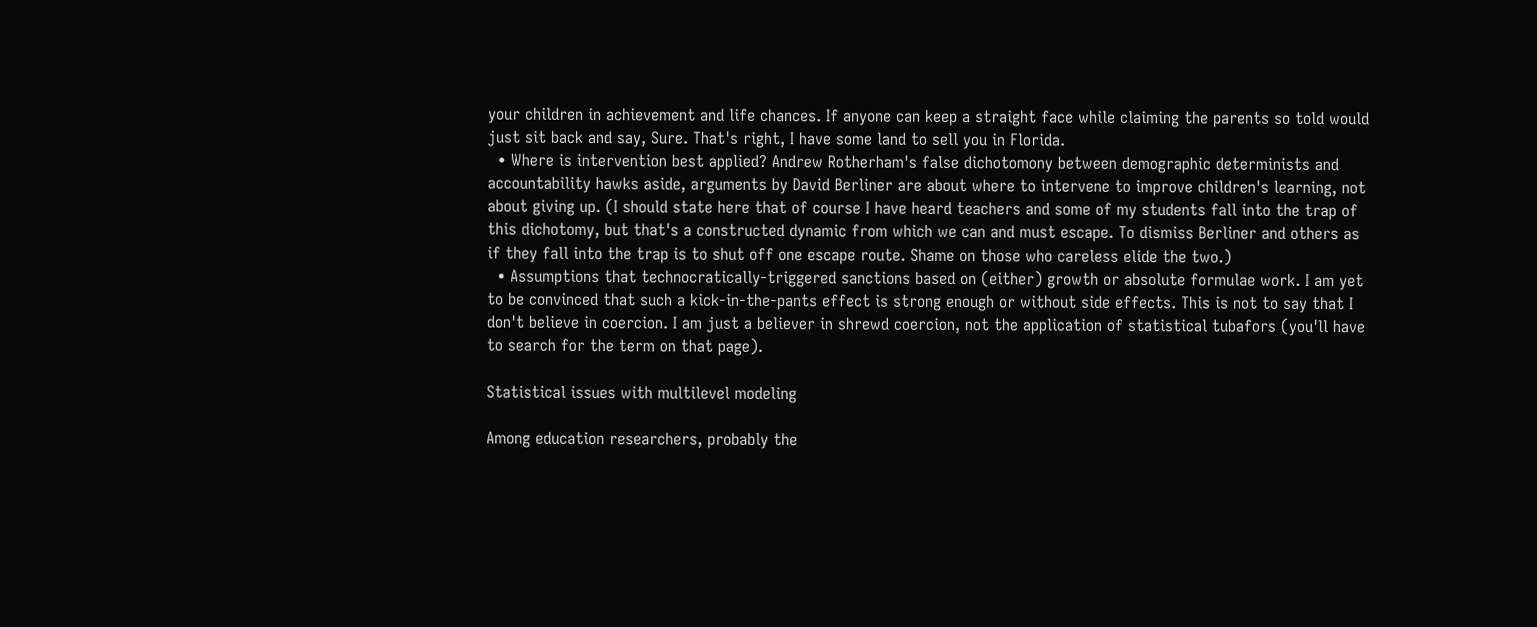your children in achievement and life chances. If anyone can keep a straight face while claiming the parents so told would just sit back and say, Sure. That's right, I have some land to sell you in Florida.
  • Where is intervention best applied? Andrew Rotherham's false dichotomony between demographic determinists and accountability hawks aside, arguments by David Berliner are about where to intervene to improve children's learning, not about giving up. (I should state here that of course I have heard teachers and some of my students fall into the trap of this dichotomy, but that's a constructed dynamic from which we can and must escape. To dismiss Berliner and others as if they fall into the trap is to shut off one escape route. Shame on those who careless elide the two.)
  • Assumptions that technocratically-triggered sanctions based on (either) growth or absolute formulae work. I am yet to be convinced that such a kick-in-the-pants effect is strong enough or without side effects. This is not to say that I don't believe in coercion. I am just a believer in shrewd coercion, not the application of statistical tubafors (you'll have to search for the term on that page).

Statistical issues with multilevel modeling

Among education researchers, probably the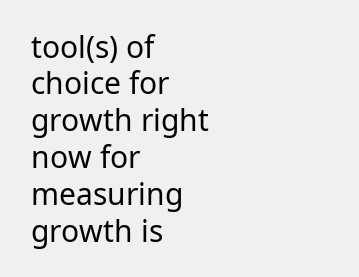tool(s) of choice for growth right now for measuring growth is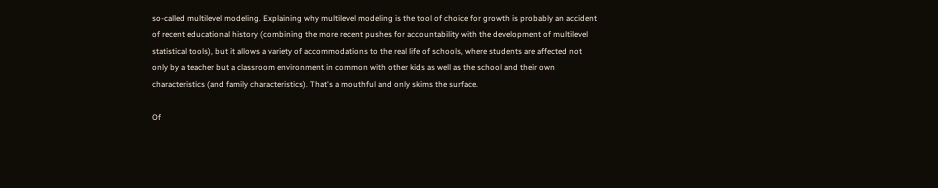so-called multilevel modeling. Explaining why multilevel modeling is the tool of choice for growth is probably an accident of recent educational history (combining the more recent pushes for accountability with the development of multilevel statistical tools), but it allows a variety of accommodations to the real life of schools, where students are affected not only by a teacher but a classroom environment in common with other kids as well as the school and their own characteristics (and family characteristics). That's a mouthful and only skims the surface.

Of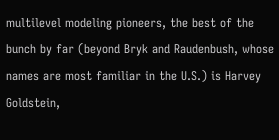multilevel modeling pioneers, the best of the bunch by far (beyond Bryk and Raudenbush, whose names are most familiar in the U.S.) is Harvey Goldstein,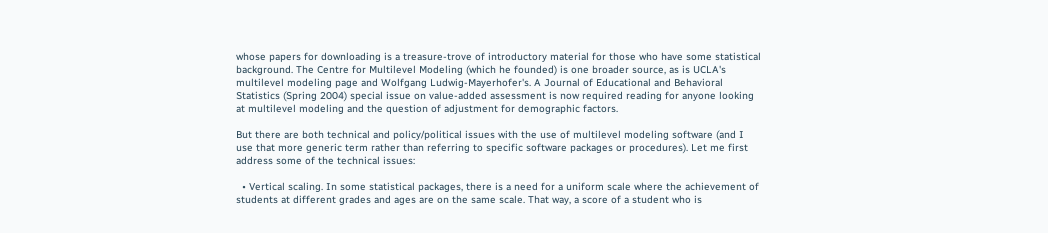whose papers for downloading is a treasure-trove of introductory material for those who have some statistical background. The Centre for Multilevel Modeling (which he founded) is one broader source, as is UCLA's multilevel modeling page and Wolfgang Ludwig-Mayerhofer's. A Journal of Educational and Behavioral Statistics (Spring 2004) special issue on value-added assessment is now required reading for anyone looking at multilevel modeling and the question of adjustment for demographic factors.

But there are both technical and policy/political issues with the use of multilevel modeling software (and I use that more generic term rather than referring to specific software packages or procedures). Let me first address some of the technical issues:

  • Vertical scaling. In some statistical packages, there is a need for a uniform scale where the achievement of students at different grades and ages are on the same scale. That way, a score of a student who is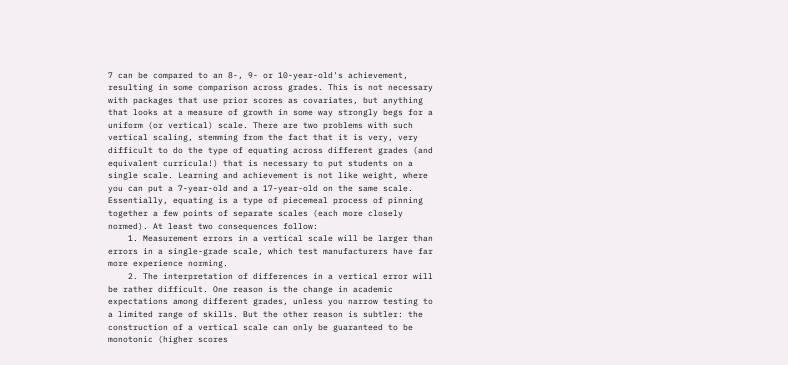7 can be compared to an 8-, 9- or 10-year-old's achievement, resulting in some comparison across grades. This is not necessary with packages that use prior scores as covariates, but anything that looks at a measure of growth in some way strongly begs for a uniform (or vertical) scale. There are two problems with such vertical scaling, stemming from the fact that it is very, very difficult to do the type of equating across different grades (and equivalent curricula!) that is necessary to put students on a single scale. Learning and achievement is not like weight, where you can put a 7-year-old and a 17-year-old on the same scale. Essentially, equating is a type of piecemeal process of pinning together a few points of separate scales (each more closely normed). At least two consequences follow:
    1. Measurement errors in a vertical scale will be larger than errors in a single-grade scale, which test manufacturers have far more experience norming.
    2. The interpretation of differences in a vertical error will be rather difficult. One reason is the change in academic expectations among different grades, unless you narrow testing to a limited range of skills. But the other reason is subtler: the construction of a vertical scale can only be guaranteed to be monotonic (higher scores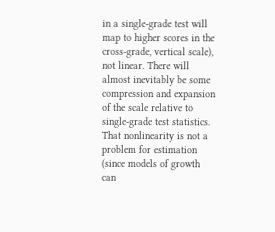in a single-grade test will map to higher scores in the cross-grade, vertical scale), not linear. There will almost inevitably be some compression and expansion of the scale relative to single-grade test statistics. That nonlinearity is not a problem for estimation (since models of growth can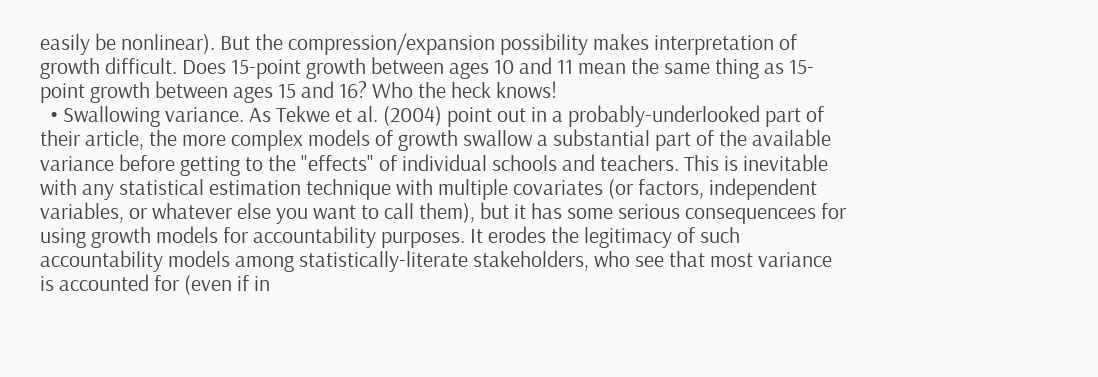easily be nonlinear). But the compression/expansion possibility makes interpretation of growth difficult. Does 15-point growth between ages 10 and 11 mean the same thing as 15-point growth between ages 15 and 16? Who the heck knows!
  • Swallowing variance. As Tekwe et al. (2004) point out in a probably-underlooked part of their article, the more complex models of growth swallow a substantial part of the available variance before getting to the "effects" of individual schools and teachers. This is inevitable with any statistical estimation technique with multiple covariates (or factors, independent variables, or whatever else you want to call them), but it has some serious consequencees for using growth models for accountability purposes. It erodes the legitimacy of such accountability models among statistically-literate stakeholders, who see that most variance is accounted for (even if in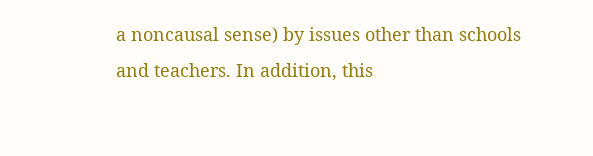a noncausal sense) by issues other than schools and teachers. In addition, this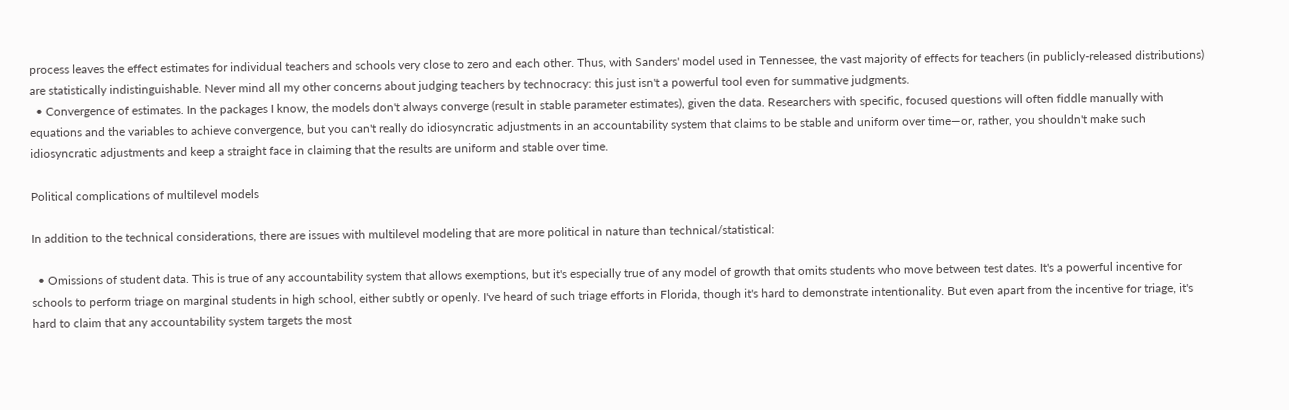process leaves the effect estimates for individual teachers and schools very close to zero and each other. Thus, with Sanders' model used in Tennessee, the vast majority of effects for teachers (in publicly-released distributions) are statistically indistinguishable. Never mind all my other concerns about judging teachers by technocracy: this just isn't a powerful tool even for summative judgments.
  • Convergence of estimates. In the packages I know, the models don't always converge (result in stable parameter estimates), given the data. Researchers with specific, focused questions will often fiddle manually with equations and the variables to achieve convergence, but you can't really do idiosyncratic adjustments in an accountability system that claims to be stable and uniform over time—or, rather, you shouldn't make such idiosyncratic adjustments and keep a straight face in claiming that the results are uniform and stable over time.

Political complications of multilevel models

In addition to the technical considerations, there are issues with multilevel modeling that are more political in nature than technical/statistical:

  • Omissions of student data. This is true of any accountability system that allows exemptions, but it's especially true of any model of growth that omits students who move between test dates. It's a powerful incentive for schools to perform triage on marginal students in high school, either subtly or openly. I've heard of such triage efforts in Florida, though it's hard to demonstrate intentionality. But even apart from the incentive for triage, it's hard to claim that any accountability system targets the most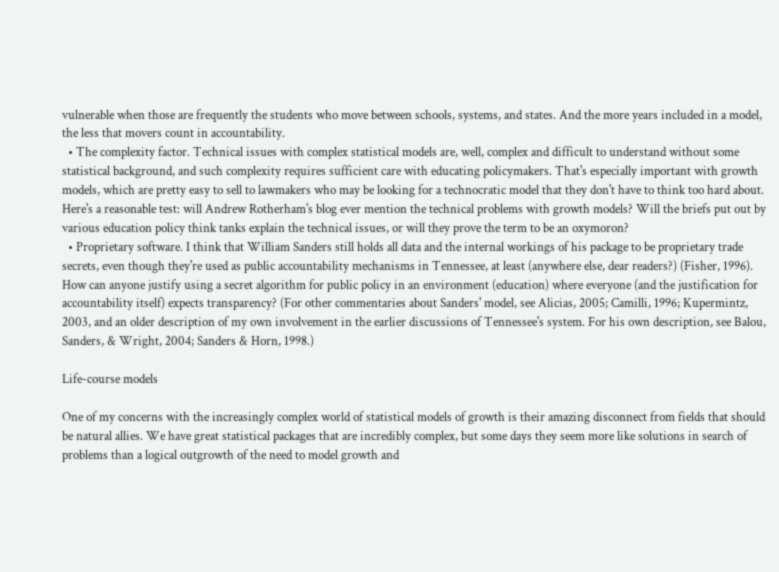vulnerable when those are frequently the students who move between schools, systems, and states. And the more years included in a model, the less that movers count in accountability.
  • The complexity factor. Technical issues with complex statistical models are, well, complex and difficult to understand without some statistical background, and such complexity requires sufficient care with educating policymakers. That's especially important with growth models, which are pretty easy to sell to lawmakers who may be looking for a technocratic model that they don't have to think too hard about. Here's a reasonable test: will Andrew Rotherham's blog ever mention the technical problems with growth models? Will the briefs put out by various education policy think tanks explain the technical issues, or will they prove the term to be an oxymoron?
  • Proprietary software. I think that William Sanders still holds all data and the internal workings of his package to be proprietary trade secrets, even though they're used as public accountability mechanisms in Tennessee, at least (anywhere else, dear readers?) (Fisher, 1996). How can anyone justify using a secret algorithm for public policy in an environment (education) where everyone (and the justification for accountability itself) expects transparency? (For other commentaries about Sanders' model, see Alicias, 2005; Camilli, 1996; Kupermintz, 2003, and an older description of my own involvement in the earlier discussions of Tennessee's system. For his own description, see Balou, Sanders, & Wright, 2004; Sanders & Horn, 1998.)

Life-course models

One of my concerns with the increasingly complex world of statistical models of growth is their amazing disconnect from fields that should be natural allies. We have great statistical packages that are incredibly complex, but some days they seem more like solutions in search of problems than a logical outgrowth of the need to model growth and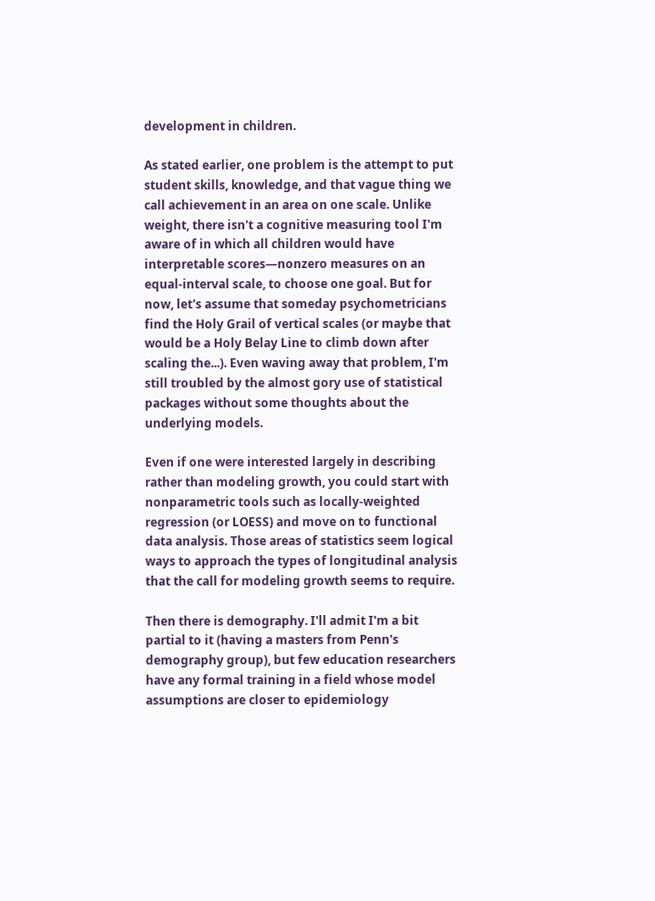development in children.

As stated earlier, one problem is the attempt to put student skills, knowledge, and that vague thing we call achievement in an area on one scale. Unlike weight, there isn't a cognitive measuring tool I'm aware of in which all children would have interpretable scores—nonzero measures on an equal-interval scale, to choose one goal. But for now, let's assume that someday psychometricians find the Holy Grail of vertical scales (or maybe that would be a Holy Belay Line to climb down after scaling the...). Even waving away that problem, I'm still troubled by the almost gory use of statistical packages without some thoughts about the underlying models.

Even if one were interested largely in describing rather than modeling growth, you could start with nonparametric tools such as locally-weighted regression (or LOESS) and move on to functional data analysis. Those areas of statistics seem logical ways to approach the types of longitudinal analysis that the call for modeling growth seems to require.

Then there is demography. I'll admit I'm a bit partial to it (having a masters from Penn's demography group), but few education researchers have any formal training in a field whose model assumptions are closer to epidemiology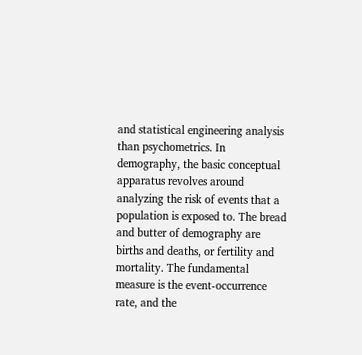and statistical engineering analysis than psychometrics. In demography, the basic conceptual apparatus revolves around analyzing the risk of events that a population is exposed to. The bread and butter of demography are births and deaths, or fertility and mortality. The fundamental measure is the event-occurrence rate, and the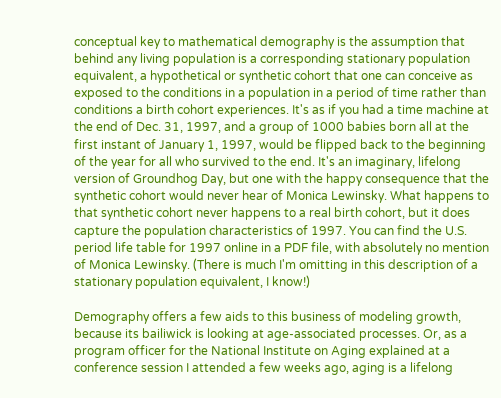conceptual key to mathematical demography is the assumption that behind any living population is a corresponding stationary population equivalent, a hypothetical or synthetic cohort that one can conceive as exposed to the conditions in a population in a period of time rather than conditions a birth cohort experiences. It's as if you had a time machine at the end of Dec. 31, 1997, and a group of 1000 babies born all at the first instant of January 1, 1997, would be flipped back to the beginning of the year for all who survived to the end. It's an imaginary, lifelong version of Groundhog Day, but one with the happy consequence that the synthetic cohort would never hear of Monica Lewinsky. What happens to that synthetic cohort never happens to a real birth cohort, but it does capture the population characteristics of 1997. You can find the U.S. period life table for 1997 online in a PDF file, with absolutely no mention of Monica Lewinsky. (There is much I'm omitting in this description of a stationary population equivalent, I know!)

Demography offers a few aids to this business of modeling growth, because its bailiwick is looking at age-associated processes. Or, as a program officer for the National Institute on Aging explained at a conference session I attended a few weeks ago, aging is a lifelong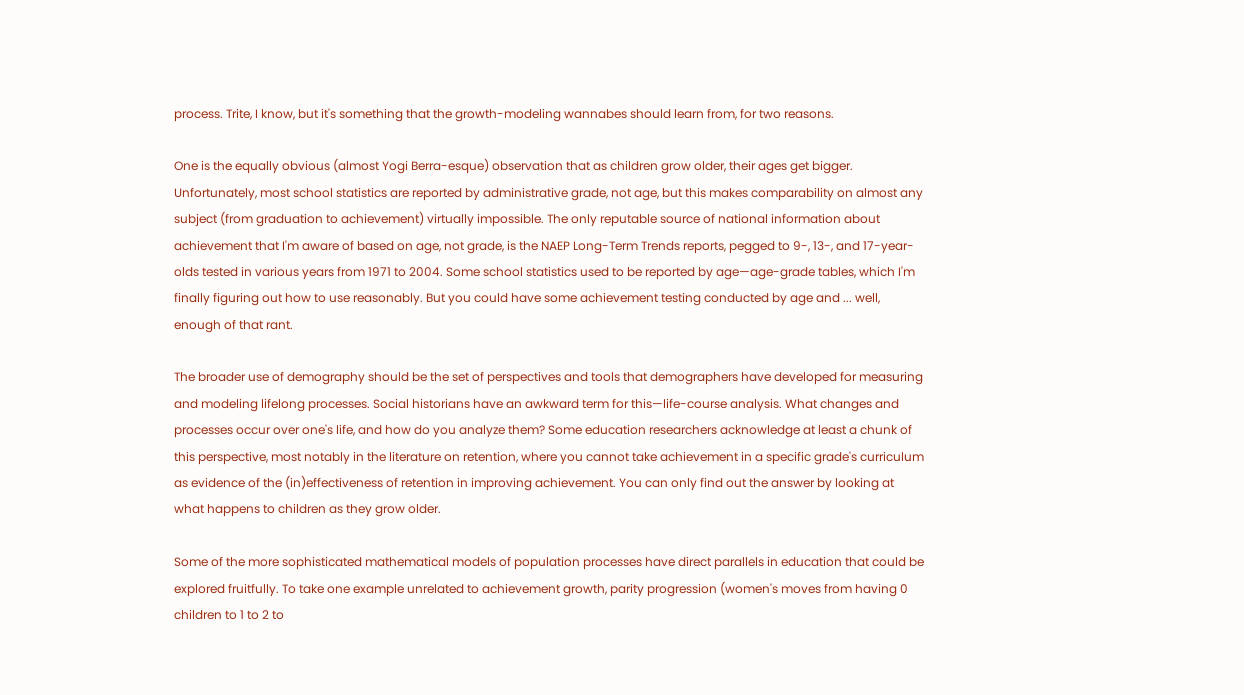process. Trite, I know, but it's something that the growth-modeling wannabes should learn from, for two reasons.

One is the equally obvious (almost Yogi Berra-esque) observation that as children grow older, their ages get bigger. Unfortunately, most school statistics are reported by administrative grade, not age, but this makes comparability on almost any subject (from graduation to achievement) virtually impossible. The only reputable source of national information about achievement that I'm aware of based on age, not grade, is the NAEP Long-Term Trends reports, pegged to 9-, 13-, and 17-year-olds tested in various years from 1971 to 2004. Some school statistics used to be reported by age—age-grade tables, which I'm finally figuring out how to use reasonably. But you could have some achievement testing conducted by age and ... well, enough of that rant.

The broader use of demography should be the set of perspectives and tools that demographers have developed for measuring and modeling lifelong processes. Social historians have an awkward term for this—life-course analysis. What changes and processes occur over one's life, and how do you analyze them? Some education researchers acknowledge at least a chunk of this perspective, most notably in the literature on retention, where you cannot take achievement in a specific grade's curriculum as evidence of the (in)effectiveness of retention in improving achievement. You can only find out the answer by looking at what happens to children as they grow older.

Some of the more sophisticated mathematical models of population processes have direct parallels in education that could be explored fruitfully. To take one example unrelated to achievement growth, parity progression (women's moves from having 0 children to 1 to 2 to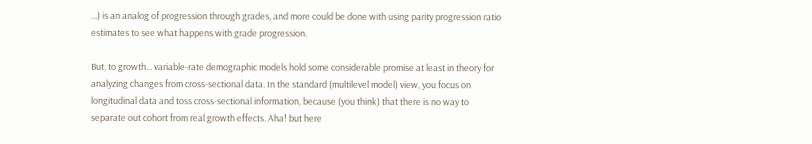...) is an analog of progression through grades, and more could be done with using parity progression ratio estimates to see what happens with grade progression.

But, to growth... variable-rate demographic models hold some considerable promise at least in theory for analyzing changes from cross-sectional data. In the standard (multilevel model) view, you focus on longitudinal data and toss cross-sectional information, because (you think) that there is no way to separate out cohort from real growth effects. Aha! but here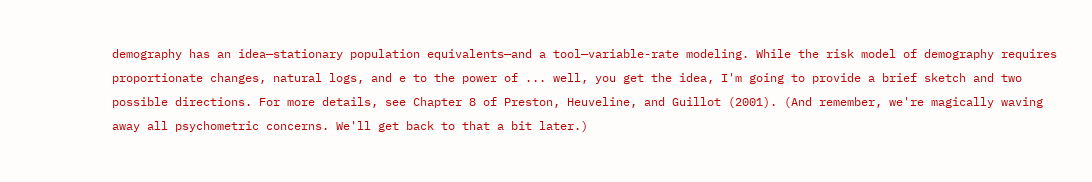demography has an idea—stationary population equivalents—and a tool—variable-rate modeling. While the risk model of demography requires proportionate changes, natural logs, and e to the power of ... well, you get the idea, I'm going to provide a brief sketch and two possible directions. For more details, see Chapter 8 of Preston, Heuveline, and Guillot (2001). (And remember, we're magically waving away all psychometric concerns. We'll get back to that a bit later.)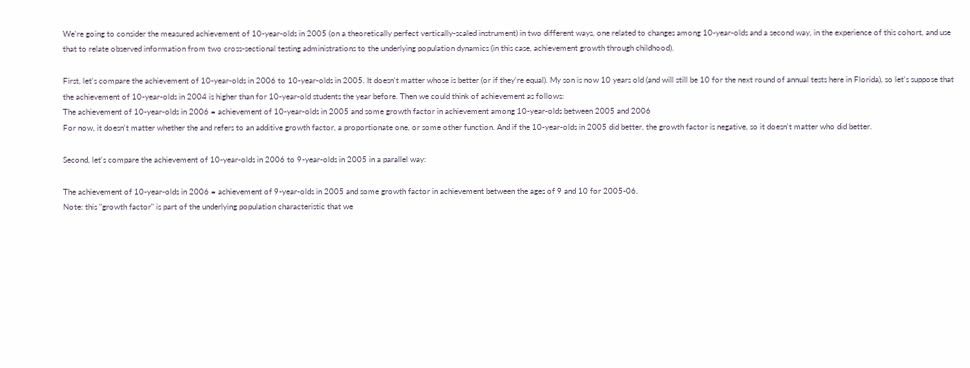We're going to consider the measured achievement of 10-year-olds in 2005 (on a theoretically perfect vertically-scaled instrument) in two different ways, one related to changes among 10-year-olds and a second way, in the experience of this cohort, and use that to relate observed information from two cross-sectional testing administrations to the underlying population dynamics (in this case, achievement growth through childhood).

First, let's compare the achievement of 10-year-olds in 2006 to 10-year-olds in 2005. It doesn't matter whose is better (or if they're equal). My son is now 10 years old (and will still be 10 for the next round of annual tests here in Florida), so let's suppose that the achievement of 10-year-olds in 2004 is higher than for 10-year-old students the year before. Then we could think of achievement as follows:
The achievement of 10-year-olds in 2006 = achievement of 10-year-olds in 2005 and some growth factor in achievement among 10-year-olds between 2005 and 2006
For now, it doesn't matter whether the and refers to an additive growth factor, a proportionate one, or some other function. And if the 10-year-olds in 2005 did better, the growth factor is negative, so it doesn't matter who did better.

Second, let's compare the achievement of 10-year-olds in 2006 to 9-year-olds in 2005 in a parallel way:

The achievement of 10-year-olds in 2006 = achievement of 9-year-olds in 2005 and some growth factor in achievement between the ages of 9 and 10 for 2005-06.
Note: this "growth factor" is part of the underlying population characteristic that we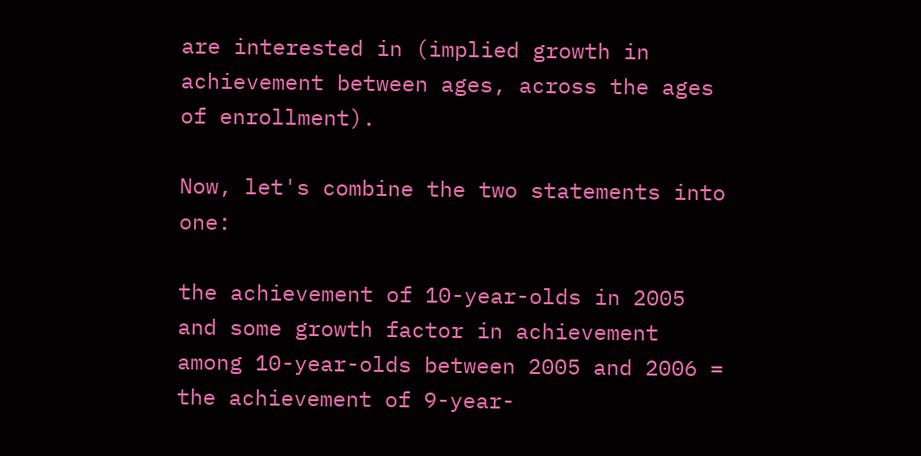are interested in (implied growth in achievement between ages, across the ages of enrollment).

Now, let's combine the two statements into one:

the achievement of 10-year-olds in 2005 and some growth factor in achievement among 10-year-olds between 2005 and 2006 =
the achievement of 9-year-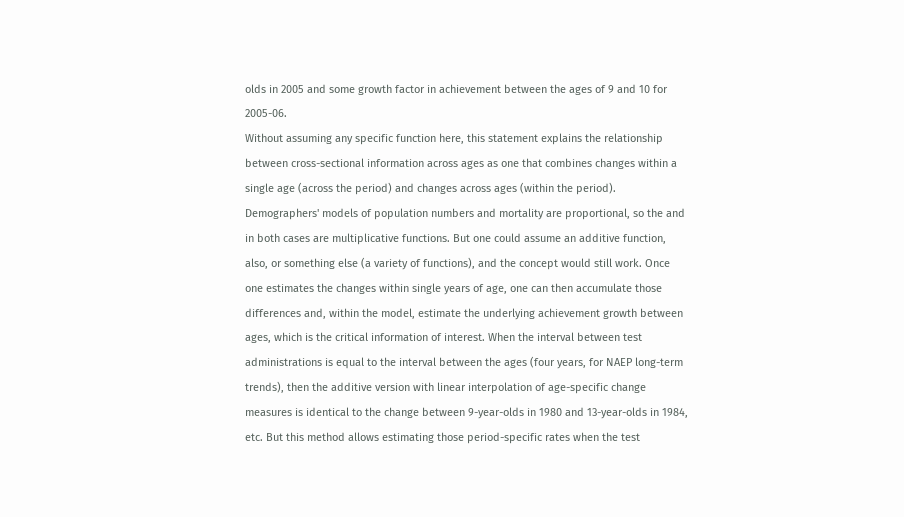olds in 2005 and some growth factor in achievement between the ages of 9 and 10 for 2005-06.
Without assuming any specific function here, this statement explains the relationship between cross-sectional information across ages as one that combines changes within a single age (across the period) and changes across ages (within the period). Demographers' models of population numbers and mortality are proportional, so the and in both cases are multiplicative functions. But one could assume an additive function, also, or something else (a variety of functions), and the concept would still work. Once one estimates the changes within single years of age, one can then accumulate those differences and, within the model, estimate the underlying achievement growth between ages, which is the critical information of interest. When the interval between test administrations is equal to the interval between the ages (four years, for NAEP long-term trends), then the additive version with linear interpolation of age-specific change measures is identical to the change between 9-year-olds in 1980 and 13-year-olds in 1984, etc. But this method allows estimating those period-specific rates when the test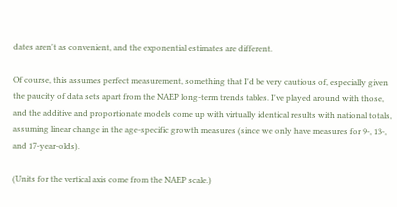dates aren't as convenient, and the exponential estimates are different.

Of course, this assumes perfect measurement, something that I'd be very cautious of, especially given the paucity of data sets apart from the NAEP long-term trends tables. I've played around with those, and the additive and proportionate models come up with virtually identical results with national totals, assuming linear change in the age-specific growth measures (since we only have measures for 9-, 13-, and 17-year-olds).

(Units for the vertical axis come from the NAEP scale.)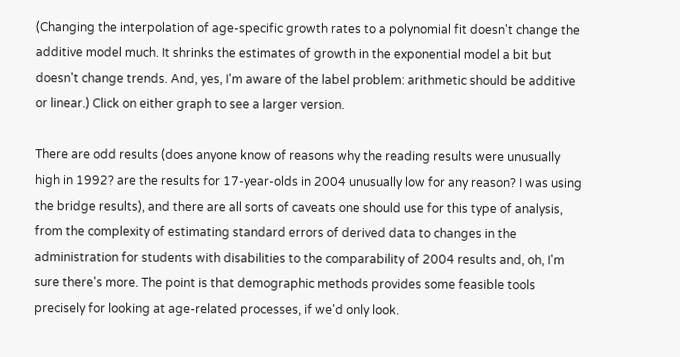(Changing the interpolation of age-specific growth rates to a polynomial fit doesn't change the additive model much. It shrinks the estimates of growth in the exponential model a bit but doesn't change trends. And, yes, I'm aware of the label problem: arithmetic should be additive or linear.) Click on either graph to see a larger version.

There are odd results (does anyone know of reasons why the reading results were unusually high in 1992? are the results for 17-year-olds in 2004 unusually low for any reason? I was using the bridge results), and there are all sorts of caveats one should use for this type of analysis, from the complexity of estimating standard errors of derived data to changes in the administration for students with disabilities to the comparability of 2004 results and, oh, I'm sure there's more. The point is that demographic methods provides some feasible tools precisely for looking at age-related processes, if we'd only look.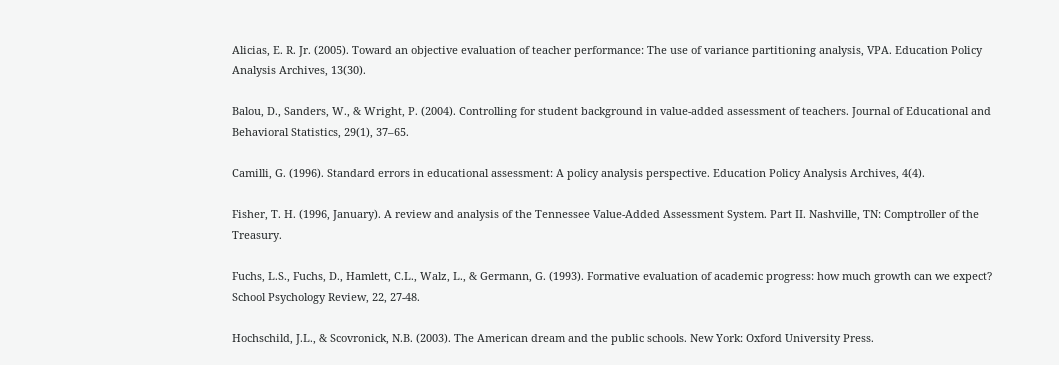Alicias, E. R. Jr. (2005). Toward an objective evaluation of teacher performance: The use of variance partitioning analysis, VPA. Education Policy Analysis Archives, 13(30).

Balou, D., Sanders, W., & Wright, P. (2004). Controlling for student background in value-added assessment of teachers. Journal of Educational and Behavioral Statistics, 29(1), 37–65.

Camilli, G. (1996). Standard errors in educational assessment: A policy analysis perspective. Education Policy Analysis Archives, 4(4).

Fisher, T. H. (1996, January). A review and analysis of the Tennessee Value-Added Assessment System. Part II. Nashville, TN: Comptroller of the Treasury.

Fuchs, L.S., Fuchs, D., Hamlett, C.L., Walz, L., & Germann, G. (1993). Formative evaluation of academic progress: how much growth can we expect? School Psychology Review, 22, 27-48.

Hochschild, J.L., & Scovronick, N.B. (2003). The American dream and the public schools. New York: Oxford University Press.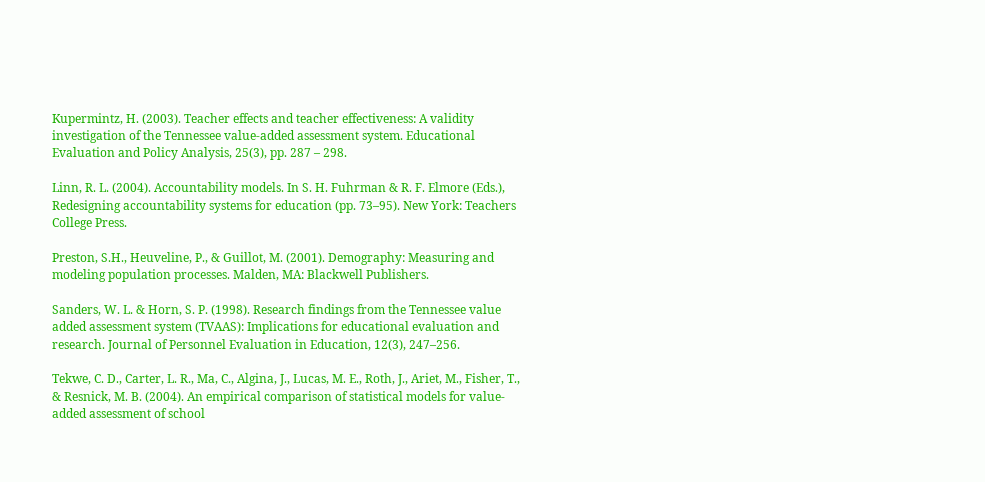Kupermintz, H. (2003). Teacher effects and teacher effectiveness: A validity investigation of the Tennessee value-added assessment system. Educational Evaluation and Policy Analysis, 25(3), pp. 287 – 298.

Linn, R. L. (2004). Accountability models. In S. H. Fuhrman & R. F. Elmore (Eds.), Redesigning accountability systems for education (pp. 73–95). New York: Teachers College Press.

Preston, S.H., Heuveline, P., & Guillot, M. (2001). Demography: Measuring and modeling population processes. Malden, MA: Blackwell Publishers.

Sanders, W. L. & Horn, S. P. (1998). Research findings from the Tennessee value added assessment system (TVAAS): Implications for educational evaluation and research. Journal of Personnel Evaluation in Education, 12(3), 247–256.

Tekwe, C. D., Carter, L. R., Ma, C., Algina, J., Lucas, M. E., Roth, J., Ariet, M., Fisher, T., & Resnick, M. B. (2004). An empirical comparison of statistical models for value-added assessment of school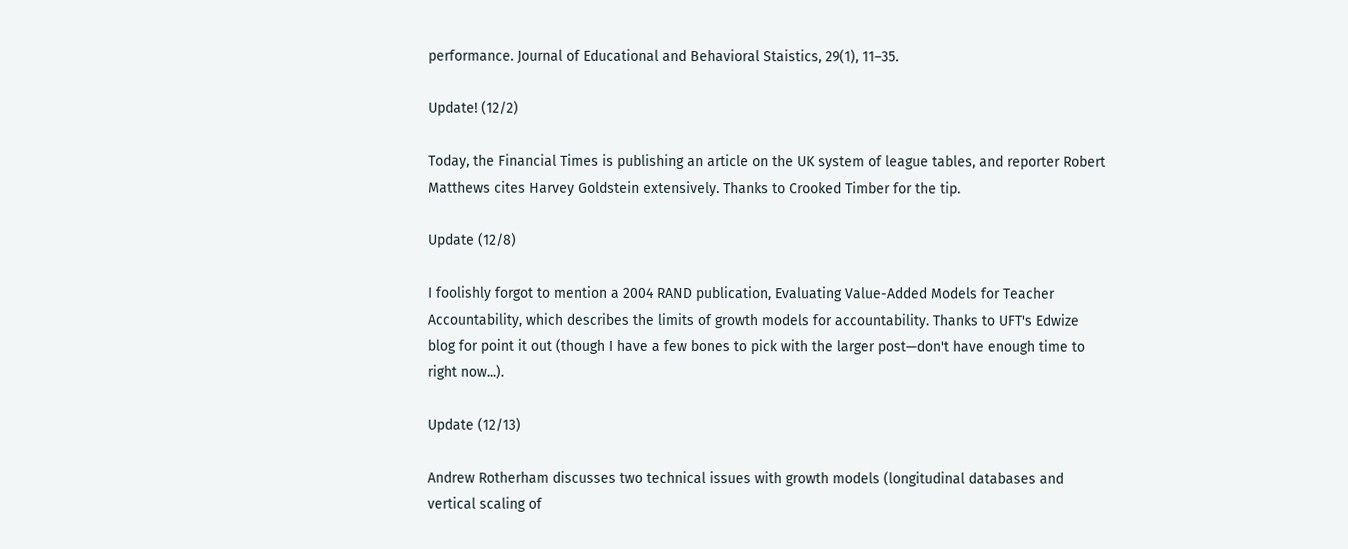performance. Journal of Educational and Behavioral Staistics, 29(1), 11–35.

Update! (12/2)

Today, the Financial Times is publishing an article on the UK system of league tables, and reporter Robert Matthews cites Harvey Goldstein extensively. Thanks to Crooked Timber for the tip.

Update (12/8)

I foolishly forgot to mention a 2004 RAND publication, Evaluating Value-Added Models for Teacher Accountability, which describes the limits of growth models for accountability. Thanks to UFT's Edwize blog for point it out (though I have a few bones to pick with the larger post—don't have enough time to right now...).

Update (12/13)

Andrew Rotherham discusses two technical issues with growth models (longitudinal databases and vertical scaling of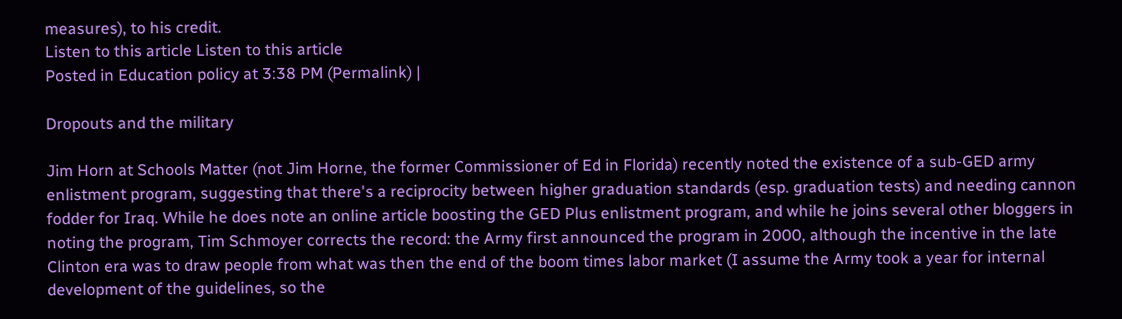measures), to his credit.
Listen to this article Listen to this article
Posted in Education policy at 3:38 PM (Permalink) |

Dropouts and the military

Jim Horn at Schools Matter (not Jim Horne, the former Commissioner of Ed in Florida) recently noted the existence of a sub-GED army enlistment program, suggesting that there's a reciprocity between higher graduation standards (esp. graduation tests) and needing cannon fodder for Iraq. While he does note an online article boosting the GED Plus enlistment program, and while he joins several other bloggers in noting the program, Tim Schmoyer corrects the record: the Army first announced the program in 2000, although the incentive in the late Clinton era was to draw people from what was then the end of the boom times labor market (I assume the Army took a year for internal development of the guidelines, so the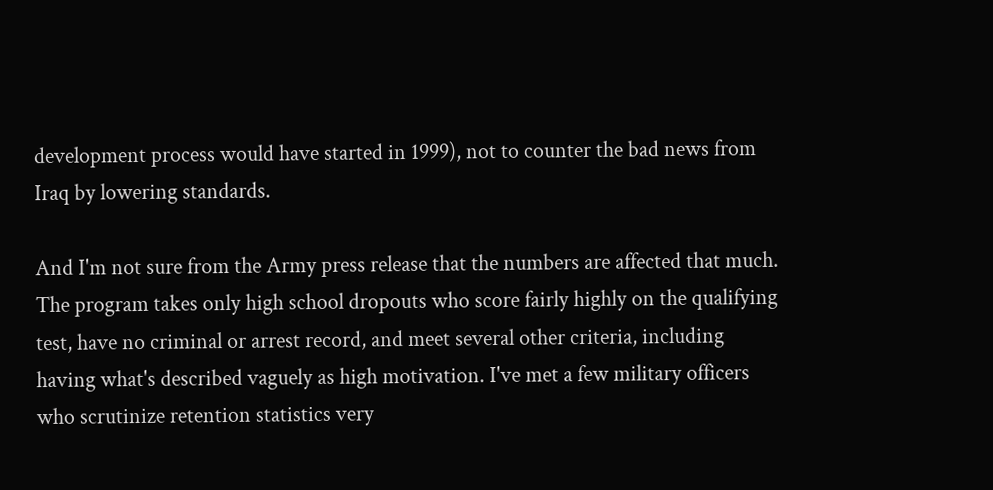development process would have started in 1999), not to counter the bad news from Iraq by lowering standards.

And I'm not sure from the Army press release that the numbers are affected that much. The program takes only high school dropouts who score fairly highly on the qualifying test, have no criminal or arrest record, and meet several other criteria, including having what's described vaguely as high motivation. I've met a few military officers who scrutinize retention statistics very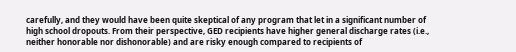carefully, and they would have been quite skeptical of any program that let in a significant number of high school dropouts. From their perspective, GED recipients have higher general discharge rates (i.e., neither honorable nor dishonorable) and are risky enough compared to recipients of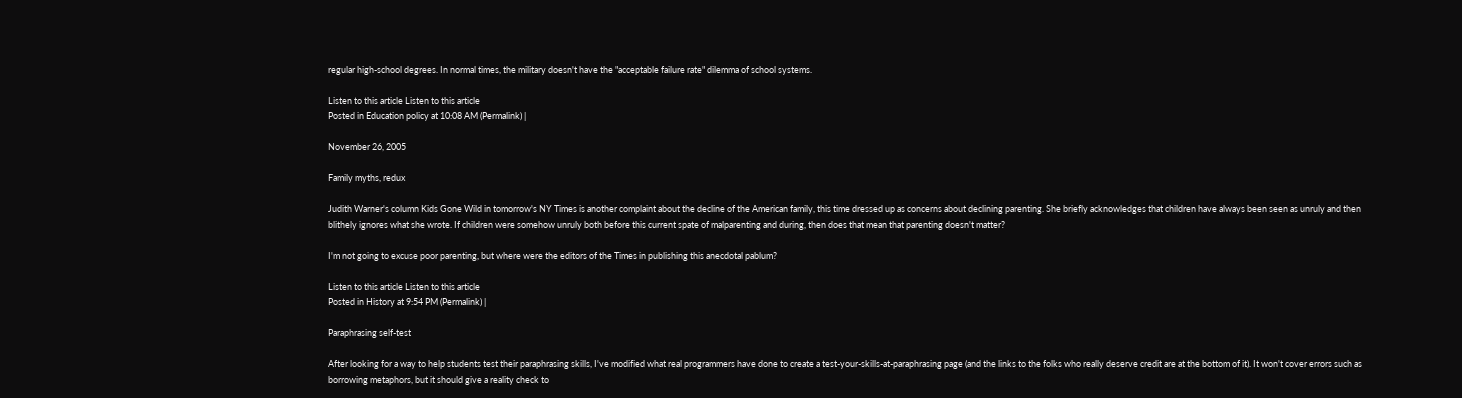regular high-school degrees. In normal times, the military doesn't have the "acceptable failure rate" dilemma of school systems.

Listen to this article Listen to this article
Posted in Education policy at 10:08 AM (Permalink) |

November 26, 2005

Family myths, redux

Judith Warner's column Kids Gone Wild in tomorrow's NY Times is another complaint about the decline of the American family, this time dressed up as concerns about declining parenting. She briefly acknowledges that children have always been seen as unruly and then blithely ignores what she wrote. If children were somehow unruly both before this current spate of malparenting and during, then does that mean that parenting doesn't matter?

I'm not going to excuse poor parenting, but where were the editors of the Times in publishing this anecdotal pablum?

Listen to this article Listen to this article
Posted in History at 9:54 PM (Permalink) |

Paraphrasing self-test

After looking for a way to help students test their paraphrasing skills, I've modified what real programmers have done to create a test-your-skills-at-paraphrasing page (and the links to the folks who really deserve credit are at the bottom of it). It won't cover errors such as borrowing metaphors, but it should give a reality check to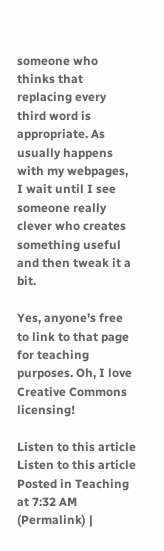someone who thinks that replacing every third word is appropriate. As usually happens with my webpages, I wait until I see someone really clever who creates something useful and then tweak it a bit.

Yes, anyone's free to link to that page for teaching purposes. Oh, I love Creative Commons licensing!

Listen to this article Listen to this article
Posted in Teaching at 7:32 AM (Permalink) |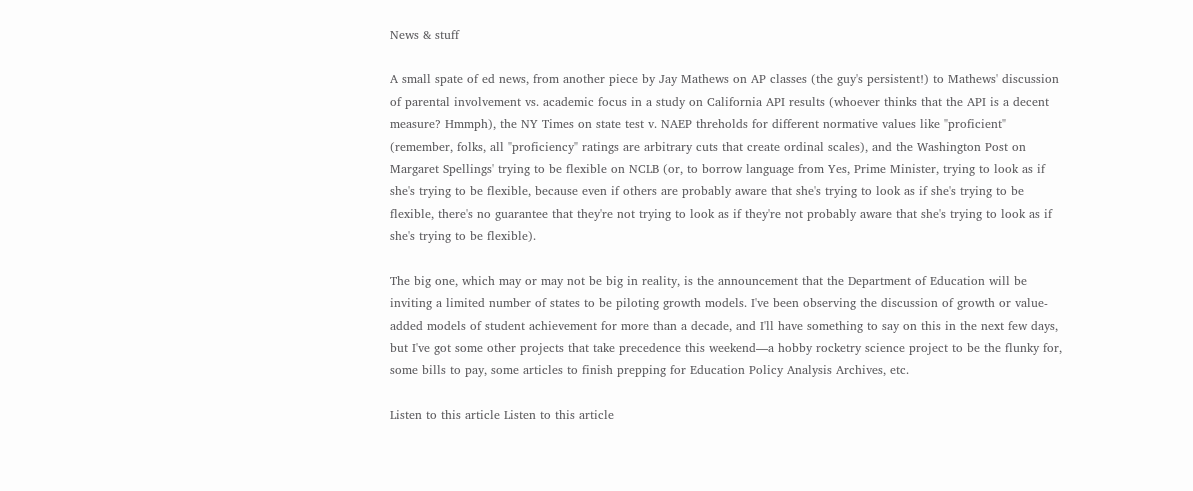News & stuff

A small spate of ed news, from another piece by Jay Mathews on AP classes (the guy's persistent!) to Mathews' discussion of parental involvement vs. academic focus in a study on California API results (whoever thinks that the API is a decent measure? Hmmph), the NY Times on state test v. NAEP threholds for different normative values like "proficient" (remember, folks, all "proficiency" ratings are arbitrary cuts that create ordinal scales), and the Washington Post on Margaret Spellings' trying to be flexible on NCLB (or, to borrow language from Yes, Prime Minister, trying to look as if she's trying to be flexible, because even if others are probably aware that she's trying to look as if she's trying to be flexible, there's no guarantee that they're not trying to look as if they're not probably aware that she's trying to look as if she's trying to be flexible).

The big one, which may or may not be big in reality, is the announcement that the Department of Education will be inviting a limited number of states to be piloting growth models. I've been observing the discussion of growth or value-added models of student achievement for more than a decade, and I'll have something to say on this in the next few days, but I've got some other projects that take precedence this weekend—a hobby rocketry science project to be the flunky for, some bills to pay, some articles to finish prepping for Education Policy Analysis Archives, etc.

Listen to this article Listen to this article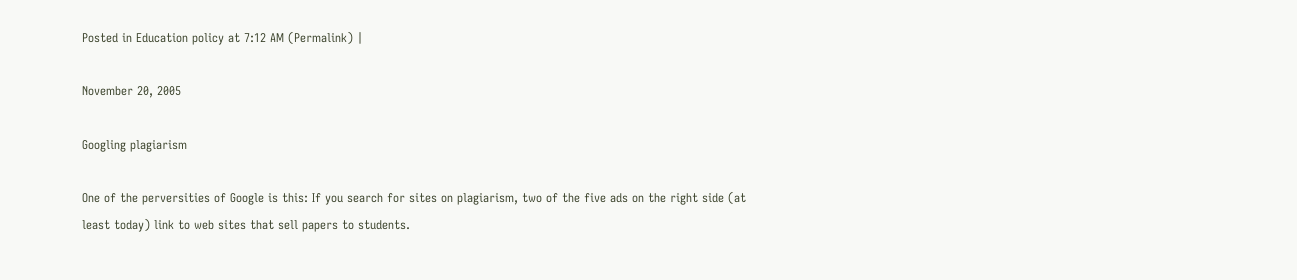Posted in Education policy at 7:12 AM (Permalink) |

November 20, 2005

Googling plagiarism

One of the perversities of Google is this: If you search for sites on plagiarism, two of the five ads on the right side (at least today) link to web sites that sell papers to students.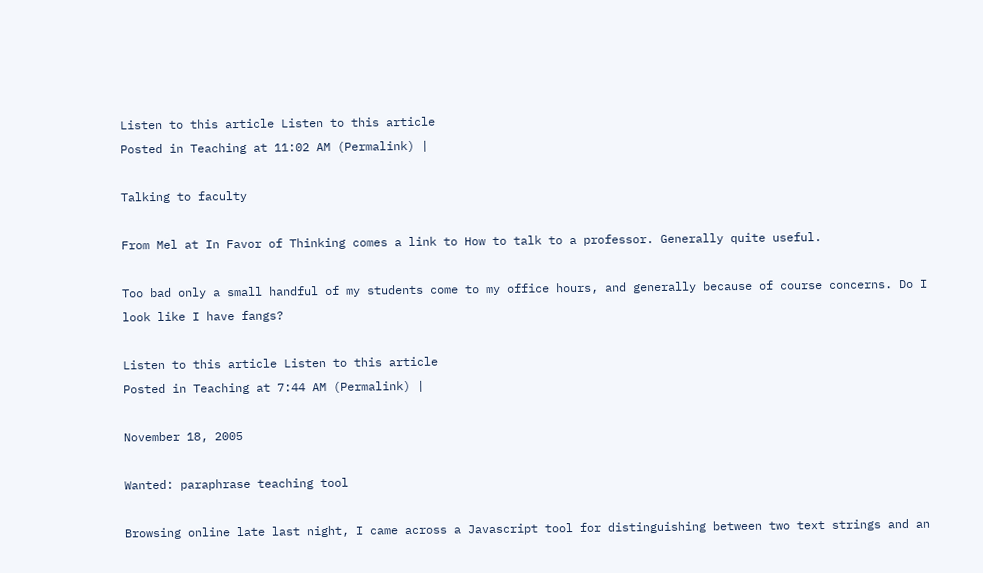Listen to this article Listen to this article
Posted in Teaching at 11:02 AM (Permalink) |

Talking to faculty

From Mel at In Favor of Thinking comes a link to How to talk to a professor. Generally quite useful.

Too bad only a small handful of my students come to my office hours, and generally because of course concerns. Do I look like I have fangs?

Listen to this article Listen to this article
Posted in Teaching at 7:44 AM (Permalink) |

November 18, 2005

Wanted: paraphrase teaching tool

Browsing online late last night, I came across a Javascript tool for distinguishing between two text strings and an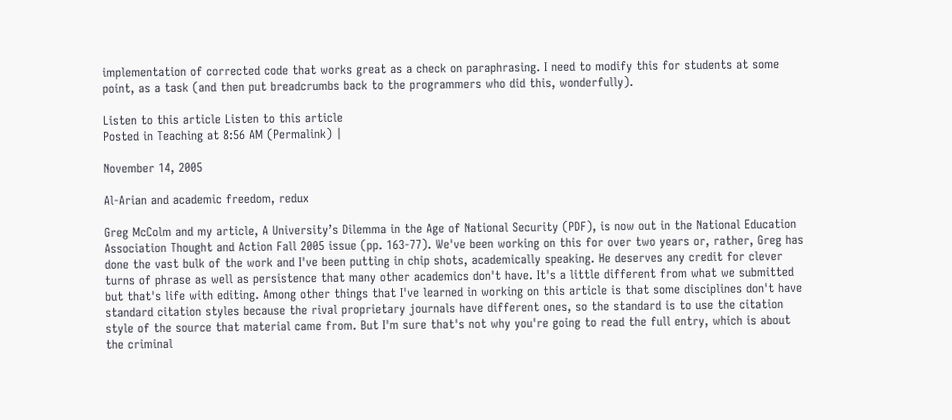implementation of corrected code that works great as a check on paraphrasing. I need to modify this for students at some point, as a task (and then put breadcrumbs back to the programmers who did this, wonderfully).

Listen to this article Listen to this article
Posted in Teaching at 8:56 AM (Permalink) |

November 14, 2005

Al-Arian and academic freedom, redux

Greg McColm and my article, A University’s Dilemma in the Age of National Security (PDF), is now out in the National Education Association Thought and Action Fall 2005 issue (pp. 163-77). We've been working on this for over two years or, rather, Greg has done the vast bulk of the work and I've been putting in chip shots, academically speaking. He deserves any credit for clever turns of phrase as well as persistence that many other academics don't have. It's a little different from what we submitted but that's life with editing. Among other things that I've learned in working on this article is that some disciplines don't have standard citation styles because the rival proprietary journals have different ones, so the standard is to use the citation style of the source that material came from. But I'm sure that's not why you're going to read the full entry, which is about the criminal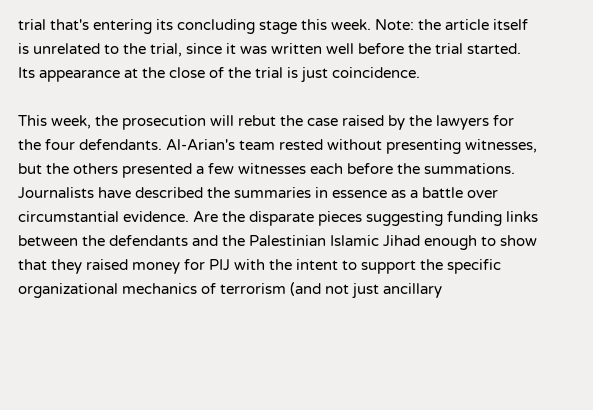trial that's entering its concluding stage this week. Note: the article itself is unrelated to the trial, since it was written well before the trial started. Its appearance at the close of the trial is just coincidence.

This week, the prosecution will rebut the case raised by the lawyers for the four defendants. Al-Arian's team rested without presenting witnesses, but the others presented a few witnesses each before the summations. Journalists have described the summaries in essence as a battle over circumstantial evidence. Are the disparate pieces suggesting funding links between the defendants and the Palestinian Islamic Jihad enough to show that they raised money for PIJ with the intent to support the specific organizational mechanics of terrorism (and not just ancillary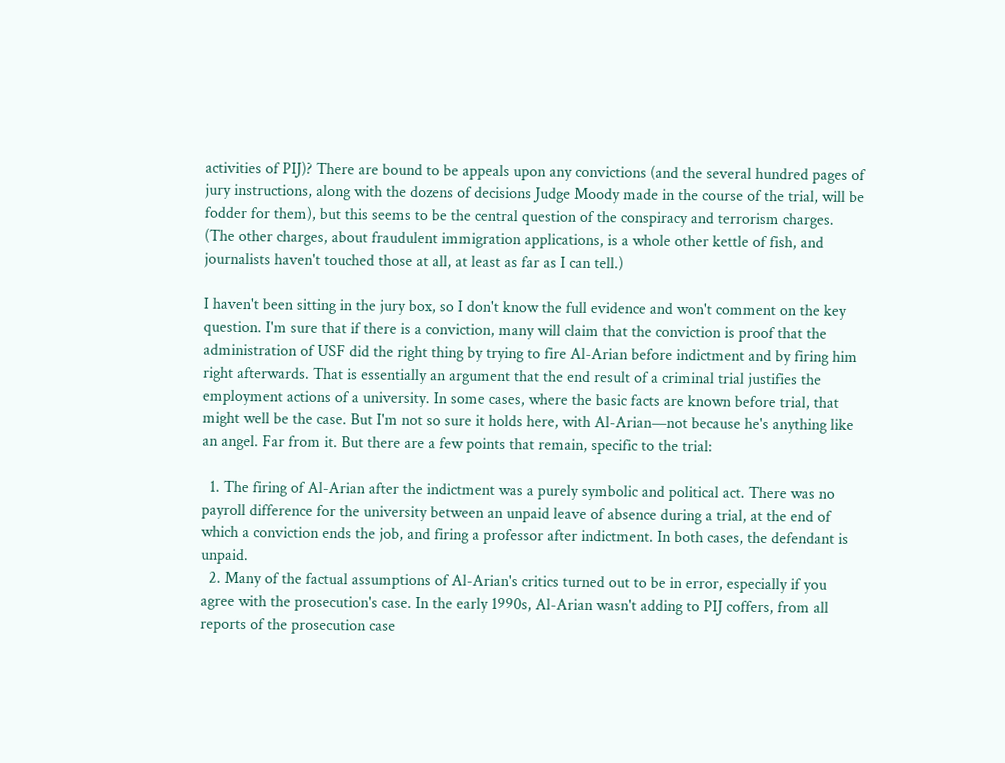activities of PIJ)? There are bound to be appeals upon any convictions (and the several hundred pages of jury instructions, along with the dozens of decisions Judge Moody made in the course of the trial, will be fodder for them), but this seems to be the central question of the conspiracy and terrorism charges. (The other charges, about fraudulent immigration applications, is a whole other kettle of fish, and journalists haven't touched those at all, at least as far as I can tell.)

I haven't been sitting in the jury box, so I don't know the full evidence and won't comment on the key question. I'm sure that if there is a conviction, many will claim that the conviction is proof that the administration of USF did the right thing by trying to fire Al-Arian before indictment and by firing him right afterwards. That is essentially an argument that the end result of a criminal trial justifies the employment actions of a university. In some cases, where the basic facts are known before trial, that might well be the case. But I'm not so sure it holds here, with Al-Arian—not because he's anything like an angel. Far from it. But there are a few points that remain, specific to the trial:

  1. The firing of Al-Arian after the indictment was a purely symbolic and political act. There was no payroll difference for the university between an unpaid leave of absence during a trial, at the end of which a conviction ends the job, and firing a professor after indictment. In both cases, the defendant is unpaid.
  2. Many of the factual assumptions of Al-Arian's critics turned out to be in error, especially if you agree with the prosecution's case. In the early 1990s, Al-Arian wasn't adding to PIJ coffers, from all reports of the prosecution case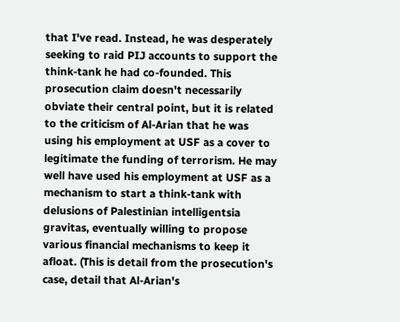that I've read. Instead, he was desperately seeking to raid PIJ accounts to support the think-tank he had co-founded. This prosecution claim doesn't necessarily obviate their central point, but it is related to the criticism of Al-Arian that he was using his employment at USF as a cover to legitimate the funding of terrorism. He may well have used his employment at USF as a mechanism to start a think-tank with delusions of Palestinian intelligentsia gravitas, eventually willing to propose various financial mechanisms to keep it afloat. (This is detail from the prosecution's case, detail that Al-Arian's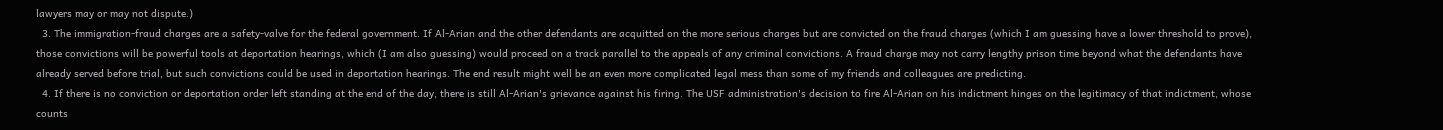lawyers may or may not dispute.)
  3. The immigration-fraud charges are a safety-valve for the federal government. If Al-Arian and the other defendants are acquitted on the more serious charges but are convicted on the fraud charges (which I am guessing have a lower threshold to prove), those convictions will be powerful tools at deportation hearings, which (I am also guessing) would proceed on a track parallel to the appeals of any criminal convictions. A fraud charge may not carry lengthy prison time beyond what the defendants have already served before trial, but such convictions could be used in deportation hearings. The end result might well be an even more complicated legal mess than some of my friends and colleagues are predicting.
  4. If there is no conviction or deportation order left standing at the end of the day, there is still Al-Arian's grievance against his firing. The USF administration's decision to fire Al-Arian on his indictment hinges on the legitimacy of that indictment, whose counts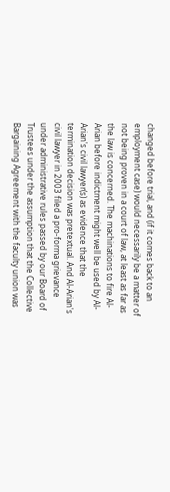changed before trial, and (if it comes back to an employment case) would necessarily be a matter of not being proven in a court of law, at least as far as the law is concerned. The machinations to fire Al-Arian before indictment might well be used by Al-Arian's civil lawyer(s) as evidence that the termination decision was pretextual. And Al-Arian's civil lawyer in 2003 filed a pro-forma grievance under administrative rules passed by our Board of Trustees under the assumption that the Collective Bargaining Agreement with the faculty union was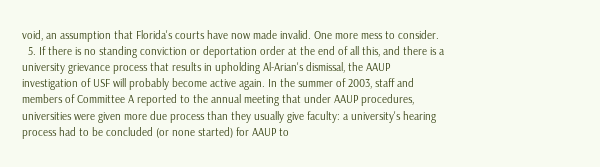void, an assumption that Florida's courts have now made invalid. One more mess to consider.
  5. If there is no standing conviction or deportation order at the end of all this, and there is a university grievance process that results in upholding Al-Arian's dismissal, the AAUP investigation of USF will probably become active again. In the summer of 2003, staff and members of Committee A reported to the annual meeting that under AAUP procedures, universities were given more due process than they usually give faculty: a university's hearing process had to be concluded (or none started) for AAUP to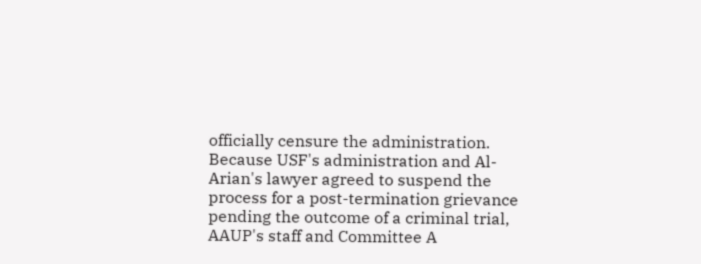officially censure the administration. Because USF's administration and Al-Arian's lawyer agreed to suspend the process for a post-termination grievance pending the outcome of a criminal trial, AAUP's staff and Committee A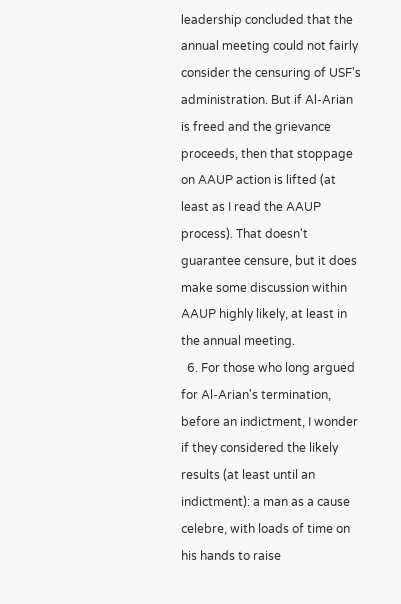leadership concluded that the annual meeting could not fairly consider the censuring of USF's administration. But if Al-Arian is freed and the grievance proceeds, then that stoppage on AAUP action is lifted (at least as I read the AAUP process). That doesn't guarantee censure, but it does make some discussion within AAUP highly likely, at least in the annual meeting.
  6. For those who long argued for Al-Arian's termination, before an indictment, I wonder if they considered the likely results (at least until an indictment): a man as a cause celebre, with loads of time on his hands to raise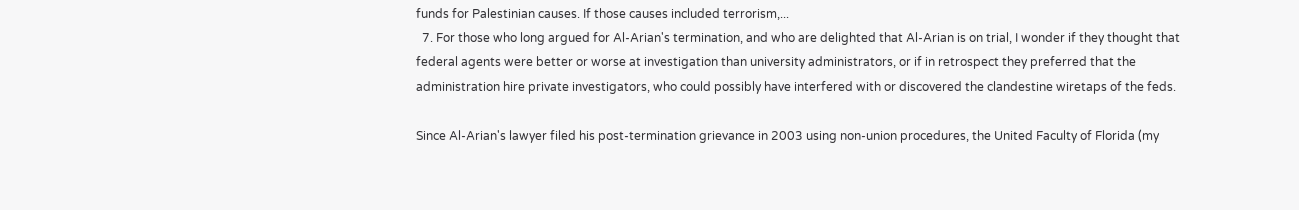funds for Palestinian causes. If those causes included terrorism,...
  7. For those who long argued for Al-Arian's termination, and who are delighted that Al-Arian is on trial, I wonder if they thought that federal agents were better or worse at investigation than university administrators, or if in retrospect they preferred that the administration hire private investigators, who could possibly have interfered with or discovered the clandestine wiretaps of the feds.

Since Al-Arian's lawyer filed his post-termination grievance in 2003 using non-union procedures, the United Faculty of Florida (my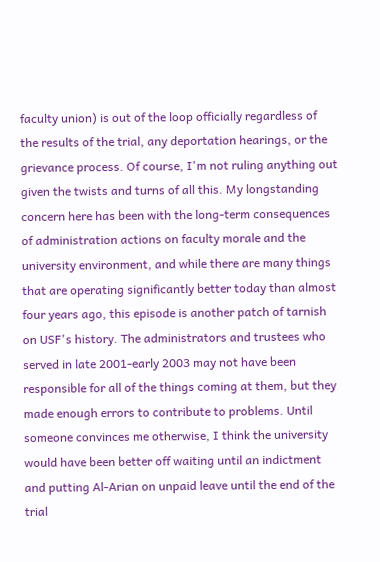faculty union) is out of the loop officially regardless of the results of the trial, any deportation hearings, or the grievance process. Of course, I'm not ruling anything out given the twists and turns of all this. My longstanding concern here has been with the long-term consequences of administration actions on faculty morale and the university environment, and while there are many things that are operating significantly better today than almost four years ago, this episode is another patch of tarnish on USF's history. The administrators and trustees who served in late 2001-early 2003 may not have been responsible for all of the things coming at them, but they made enough errors to contribute to problems. Until someone convinces me otherwise, I think the university would have been better off waiting until an indictment and putting Al-Arian on unpaid leave until the end of the trial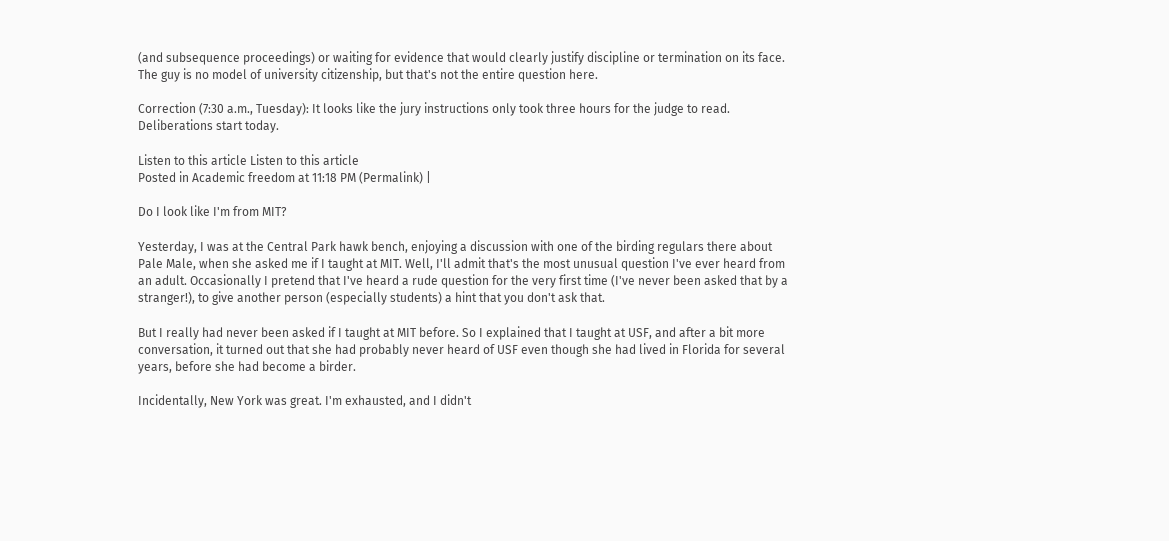(and subsequence proceedings) or waiting for evidence that would clearly justify discipline or termination on its face. The guy is no model of university citizenship, but that's not the entire question here.

Correction (7:30 a.m., Tuesday): It looks like the jury instructions only took three hours for the judge to read. Deliberations start today.

Listen to this article Listen to this article
Posted in Academic freedom at 11:18 PM (Permalink) |

Do I look like I'm from MIT?

Yesterday, I was at the Central Park hawk bench, enjoying a discussion with one of the birding regulars there about Pale Male, when she asked me if I taught at MIT. Well, I'll admit that's the most unusual question I've ever heard from an adult. Occasionally I pretend that I've heard a rude question for the very first time (I've never been asked that by a stranger!), to give another person (especially students) a hint that you don't ask that.

But I really had never been asked if I taught at MIT before. So I explained that I taught at USF, and after a bit more conversation, it turned out that she had probably never heard of USF even though she had lived in Florida for several years, before she had become a birder.

Incidentally, New York was great. I'm exhausted, and I didn't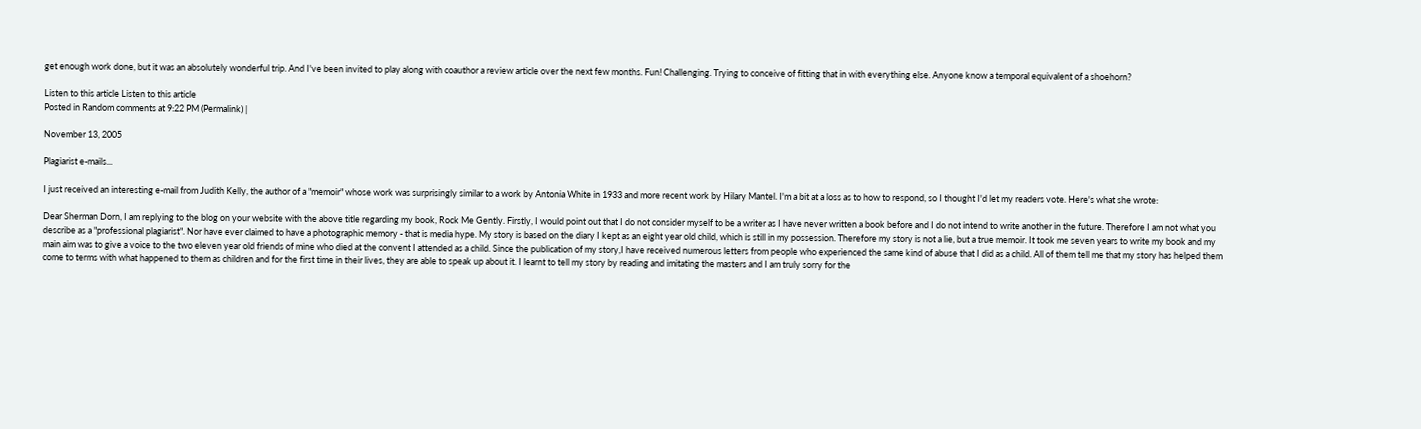get enough work done, but it was an absolutely wonderful trip. And I've been invited to play along with coauthor a review article over the next few months. Fun! Challenging. Trying to conceive of fitting that in with everything else. Anyone know a temporal equivalent of a shoehorn?

Listen to this article Listen to this article
Posted in Random comments at 9:22 PM (Permalink) |

November 13, 2005

Plagiarist e-mails...

I just received an interesting e-mail from Judith Kelly, the author of a "memoir" whose work was surprisingly similar to a work by Antonia White in 1933 and more recent work by Hilary Mantel. I'm a bit at a loss as to how to respond, so I thought I'd let my readers vote. Here's what she wrote:

Dear Sherman Dorn, I am replying to the blog on your website with the above title regarding my book, Rock Me Gently. Firstly, I would point out that I do not consider myself to be a writer as I have never written a book before and I do not intend to write another in the future. Therefore I am not what you describe as a "professional plagiarist". Nor have ever claimed to have a photographic memory - that is media hype. My story is based on the diary I kept as an eight year old child, which is still in my possession. Therefore my story is not a lie, but a true memoir. It took me seven years to write my book and my main aim was to give a voice to the two eleven year old friends of mine who died at the convent I attended as a child. Since the publication of my story,I have received numerous letters from people who experienced the same kind of abuse that I did as a child. All of them tell me that my story has helped them come to terms with what happened to them as children and for the first time in their lives, they are able to speak up about it. I learnt to tell my story by reading and imitating the masters and I am truly sorry for the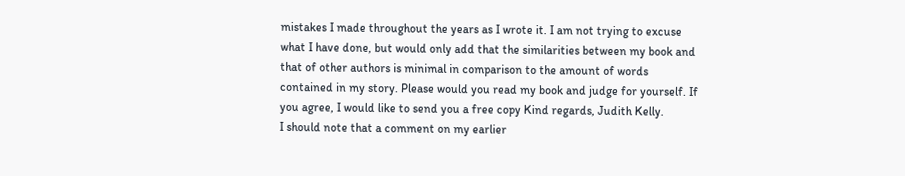mistakes I made throughout the years as I wrote it. I am not trying to excuse what I have done, but would only add that the similarities between my book and that of other authors is minimal in comparison to the amount of words contained in my story. Please would you read my book and judge for yourself. If you agree, I would like to send you a free copy Kind regards, Judith Kelly.
I should note that a comment on my earlier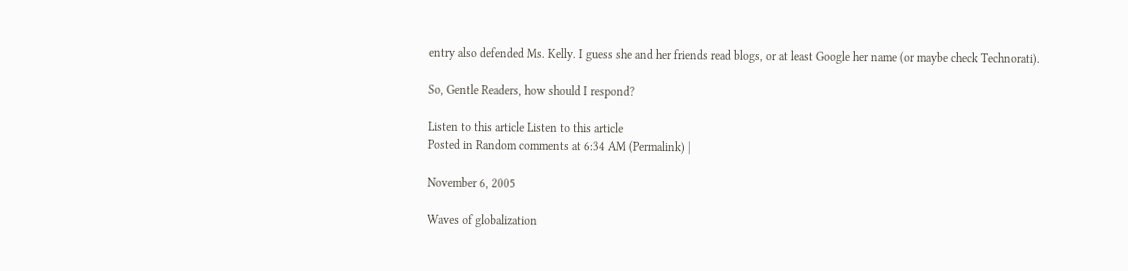entry also defended Ms. Kelly. I guess she and her friends read blogs, or at least Google her name (or maybe check Technorati).

So, Gentle Readers, how should I respond?

Listen to this article Listen to this article
Posted in Random comments at 6:34 AM (Permalink) |

November 6, 2005

Waves of globalization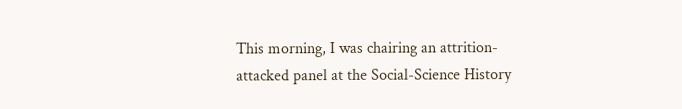This morning, I was chairing an attrition-attacked panel at the Social-Science History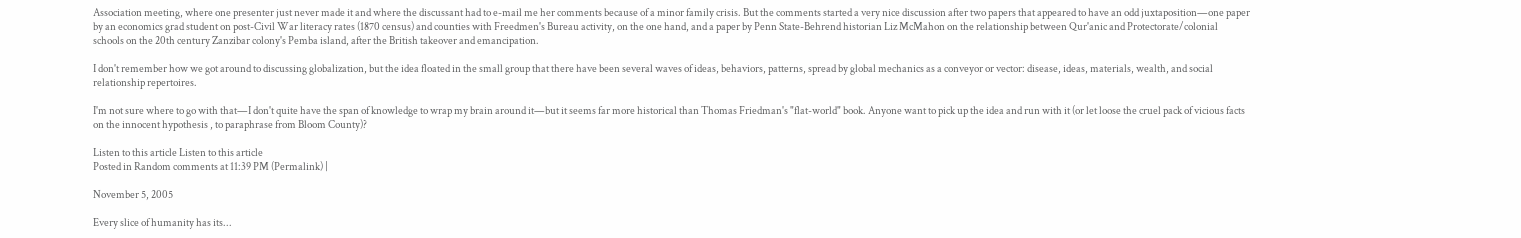Association meeting, where one presenter just never made it and where the discussant had to e-mail me her comments because of a minor family crisis. But the comments started a very nice discussion after two papers that appeared to have an odd juxtaposition—one paper by an economics grad student on post-Civil War literacy rates (1870 census) and counties with Freedmen's Bureau activity, on the one hand, and a paper by Penn State-Behrend historian Liz McMahon on the relationship between Qur'anic and Protectorate/colonial schools on the 20th century Zanzibar colony's Pemba island, after the British takeover and emancipation.

I don't remember how we got around to discussing globalization, but the idea floated in the small group that there have been several waves of ideas, behaviors, patterns, spread by global mechanics as a conveyor or vector: disease, ideas, materials, wealth, and social relationship repertoires.

I'm not sure where to go with that—I don't quite have the span of knowledge to wrap my brain around it—but it seems far more historical than Thomas Friedman's "flat-world" book. Anyone want to pick up the idea and run with it (or let loose the cruel pack of vicious facts on the innocent hypothesis , to paraphrase from Bloom County)?

Listen to this article Listen to this article
Posted in Random comments at 11:39 PM (Permalink) |

November 5, 2005

Every slice of humanity has its...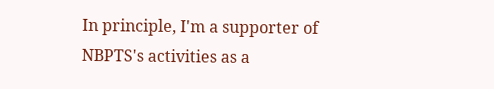In principle, I'm a supporter of NBPTS's activities as a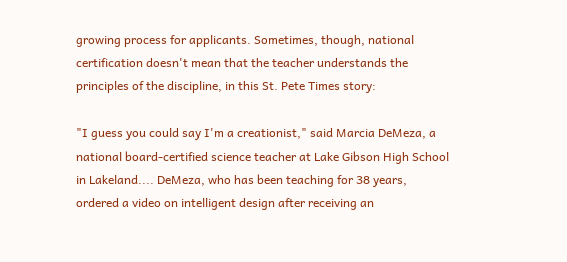growing process for applicants. Sometimes, though, national certification doesn't mean that the teacher understands the principles of the discipline, in this St. Pete Times story:

"I guess you could say I'm a creationist," said Marcia DeMeza, a national board-certified science teacher at Lake Gibson High School in Lakeland.... DeMeza, who has been teaching for 38 years, ordered a video on intelligent design after receiving an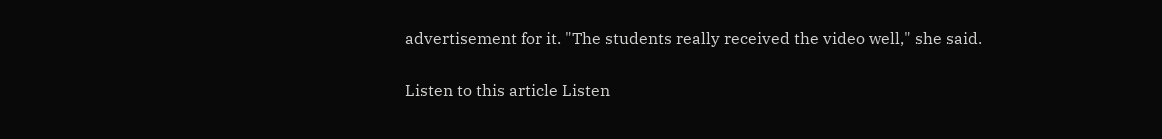advertisement for it. "The students really received the video well," she said.


Listen to this article Listen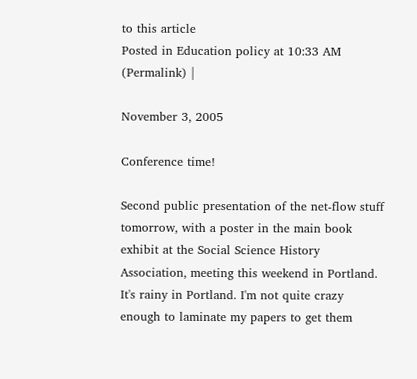to this article
Posted in Education policy at 10:33 AM (Permalink) |

November 3, 2005

Conference time!

Second public presentation of the net-flow stuff tomorrow, with a poster in the main book exhibit at the Social Science History Association, meeting this weekend in Portland. It's rainy in Portland. I'm not quite crazy enough to laminate my papers to get them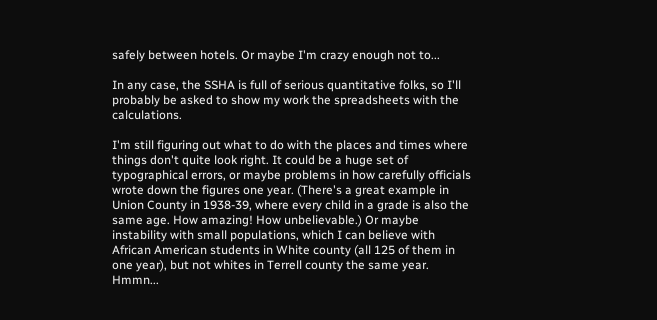safely between hotels. Or maybe I'm crazy enough not to...

In any case, the SSHA is full of serious quantitative folks, so I'll probably be asked to show my work the spreadsheets with the calculations.

I'm still figuring out what to do with the places and times where things don't quite look right. It could be a huge set of typographical errors, or maybe problems in how carefully officials wrote down the figures one year. (There's a great example in Union County in 1938-39, where every child in a grade is also the same age. How amazing! How unbelievable.) Or maybe instability with small populations, which I can believe with African American students in White county (all 125 of them in one year), but not whites in Terrell county the same year. Hmmn...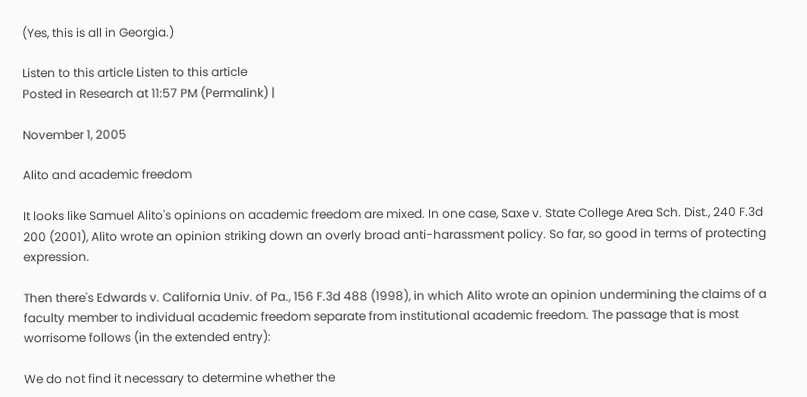(Yes, this is all in Georgia.)

Listen to this article Listen to this article
Posted in Research at 11:57 PM (Permalink) |

November 1, 2005

Alito and academic freedom

It looks like Samuel Alito's opinions on academic freedom are mixed. In one case, Saxe v. State College Area Sch. Dist., 240 F.3d 200 (2001), Alito wrote an opinion striking down an overly broad anti-harassment policy. So far, so good in terms of protecting expression.

Then there's Edwards v. California Univ. of Pa., 156 F.3d 488 (1998), in which Alito wrote an opinion undermining the claims of a faculty member to individual academic freedom separate from institutional academic freedom. The passage that is most worrisome follows (in the extended entry):

We do not find it necessary to determine whether the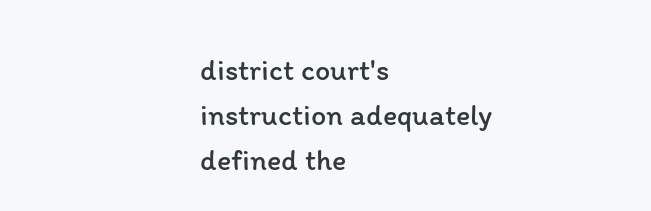district court's instruction adequately defined the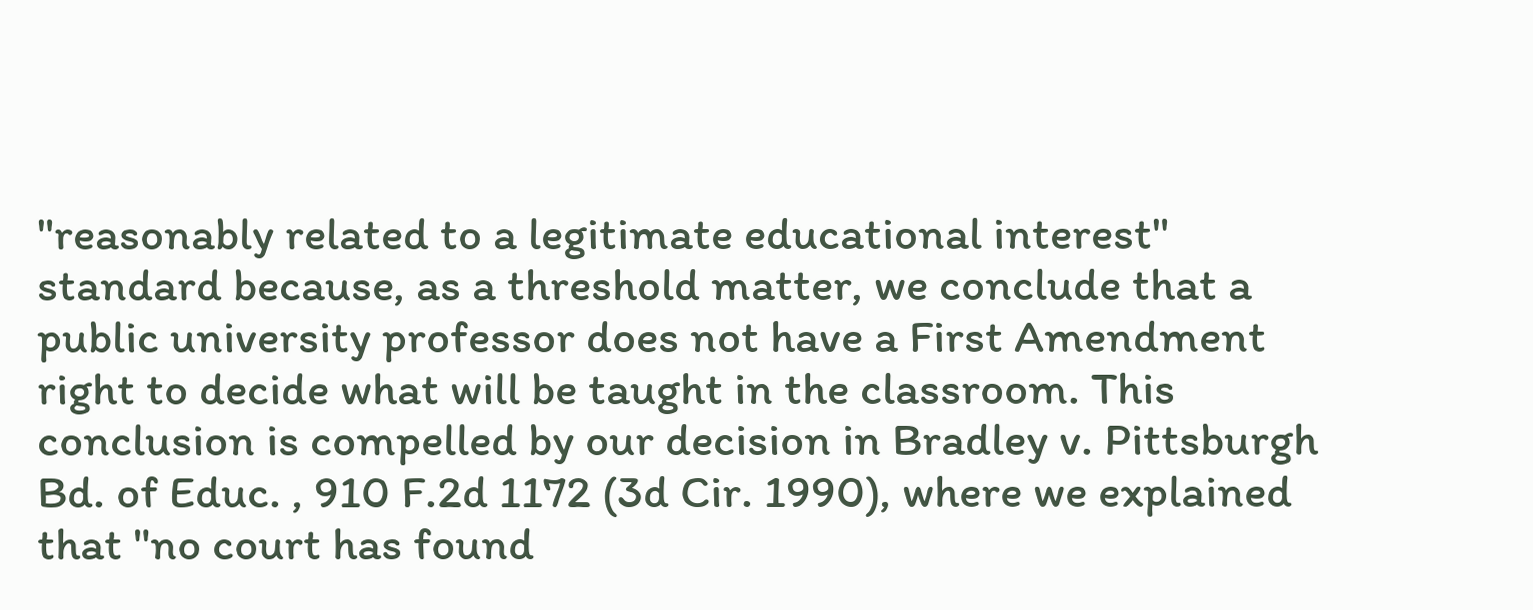"reasonably related to a legitimate educational interest" standard because, as a threshold matter, we conclude that a public university professor does not have a First Amendment right to decide what will be taught in the classroom. This conclusion is compelled by our decision in Bradley v. Pittsburgh Bd. of Educ. , 910 F.2d 1172 (3d Cir. 1990), where we explained that "no court has found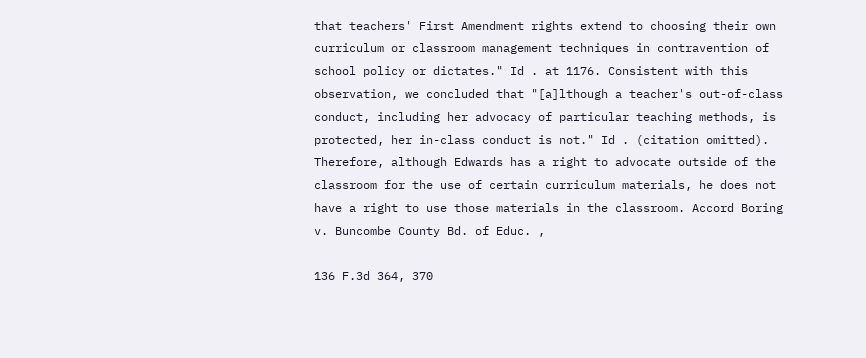that teachers' First Amendment rights extend to choosing their own curriculum or classroom management techniques in contravention of school policy or dictates." Id . at 1176. Consistent with this observation, we concluded that "[a]lthough a teacher's out-of-class conduct, including her advocacy of particular teaching methods, is protected, her in-class conduct is not." Id . (citation omitted). Therefore, although Edwards has a right to advocate outside of the classroom for the use of certain curriculum materials, he does not have a right to use those materials in the classroom. Accord Boring v. Buncombe County Bd. of Educ. ,

136 F.3d 364, 370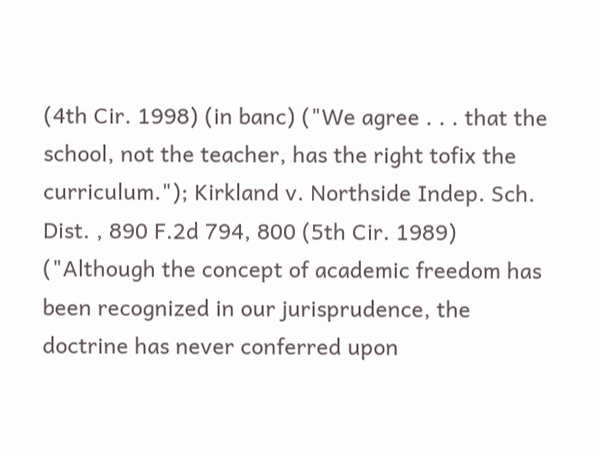(4th Cir. 1998) (in banc) ("We agree . . . that the school, not the teacher, has the right tofix the curriculum."); Kirkland v. Northside Indep. Sch. Dist. , 890 F.2d 794, 800 (5th Cir. 1989) ("Although the concept of academic freedom has been recognized in our jurisprudence, the doctrine has never conferred upon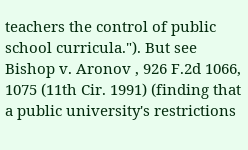teachers the control of public school curricula."). But see Bishop v. Aronov , 926 F.2d 1066, 1075 (11th Cir. 1991) (finding that a public university's restrictions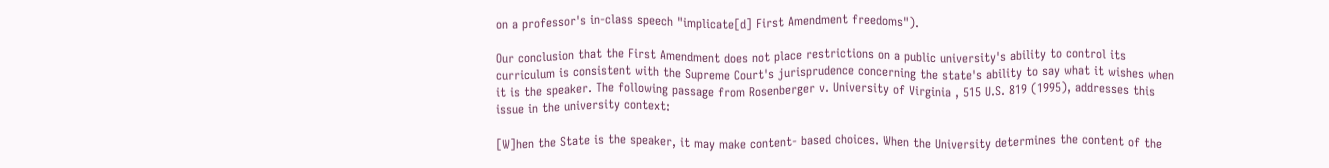on a professor's in-class speech "implicate[d] First Amendment freedoms").

Our conclusion that the First Amendment does not place restrictions on a public university's ability to control its curriculum is consistent with the Supreme Court's jurisprudence concerning the state's ability to say what it wishes when it is the speaker. The following passage from Rosenberger v. University of Virginia , 515 U.S. 819 (1995), addresses this issue in the university context:

[W]hen the State is the speaker, it may make content- based choices. When the University determines the content of the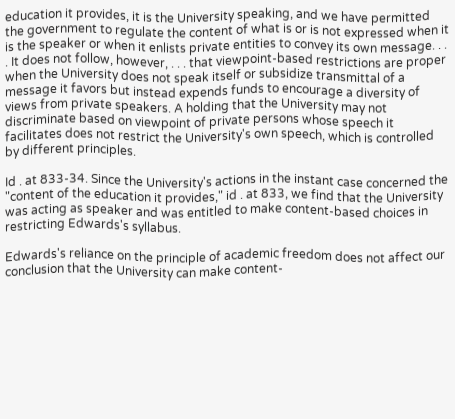education it provides, it is the University speaking, and we have permitted the government to regulate the content of what is or is not expressed when it is the speaker or when it enlists private entities to convey its own message. . . . It does not follow, however, . . . that viewpoint-based restrictions are proper when the University does not speak itself or subsidize transmittal of a message it favors but instead expends funds to encourage a diversity of views from private speakers. A holding that the University may not discriminate based on viewpoint of private persons whose speech it facilitates does not restrict the University's own speech, which is controlled by different principles.

Id . at 833-34. Since the University's actions in the instant case concerned the "content of the education it provides," id . at 833, we find that the University was acting as speaker and was entitled to make content-based choices in restricting Edwards's syllabus.

Edwards's reliance on the principle of academic freedom does not affect our conclusion that the University can make content-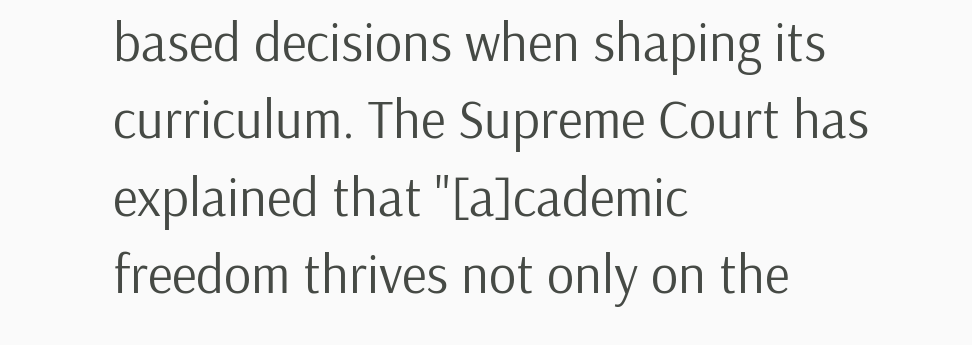based decisions when shaping its curriculum. The Supreme Court has explained that "[a]cademic freedom thrives not only on the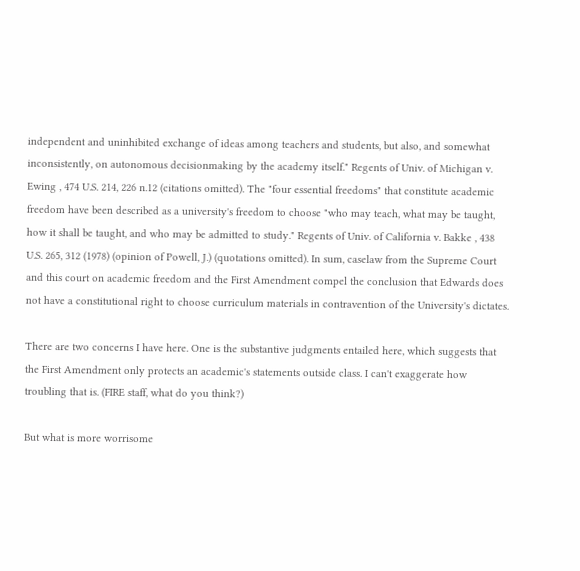independent and uninhibited exchange of ideas among teachers and students, but also, and somewhat inconsistently, on autonomous decisionmaking by the academy itself." Regents of Univ. of Michigan v. Ewing , 474 U.S. 214, 226 n.12 (citations omitted). The "four essential freedoms" that constitute academic freedom have been described as a university's freedom to choose "who may teach, what may be taught, how it shall be taught, and who may be admitted to study." Regents of Univ. of California v. Bakke , 438 U.S. 265, 312 (1978) (opinion of Powell, J.) (quotations omitted). In sum, caselaw from the Supreme Court and this court on academic freedom and the First Amendment compel the conclusion that Edwards does not have a constitutional right to choose curriculum materials in contravention of the University's dictates.

There are two concerns I have here. One is the substantive judgments entailed here, which suggests that the First Amendment only protects an academic's statements outside class. I can't exaggerate how troubling that is. (FIRE staff, what do you think?)

But what is more worrisome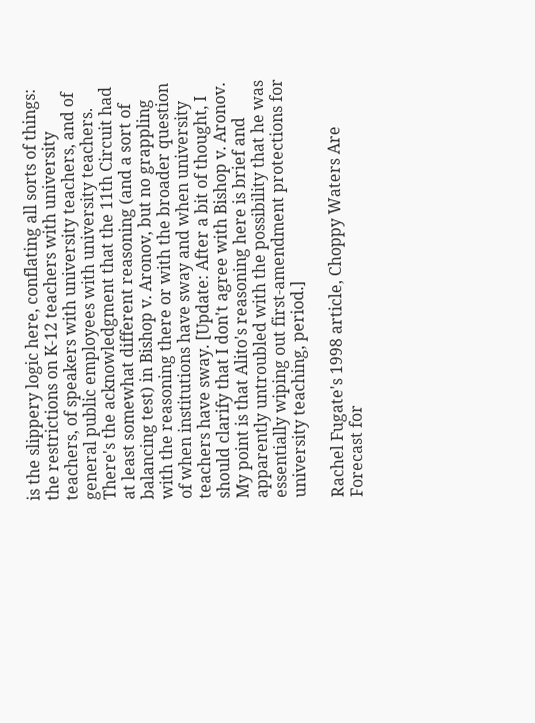is the slippery logic here, conflating all sorts of things: the restrictions on K-12 teachers with university teachers, of speakers with university teachers, and of general public employees with university teachers. There's the acknowledgment that the 11th Circuit had at least somewhat different reasoning (and a sort of balancing test) in Bishop v. Aronov, but no grappling with the reasoning there or with the broader question of when institutions have sway and when university teachers have sway. [Update: After a bit of thought, I should clarify that I don't agree with Bishop v. Aronov. My point is that Alito's reasoning here is brief and apparently untroubled with the possibility that he was essentially wiping out first-amendment protections for university teaching, period.]

Rachel Fugate's 1998 article, Choppy Waters Are Forecast for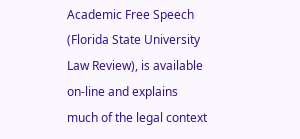Academic Free Speech (Florida State University Law Review), is available on-line and explains much of the legal context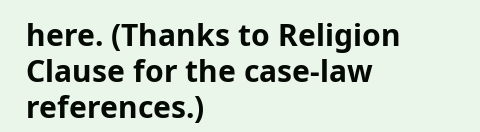here. (Thanks to Religion Clause for the case-law references.)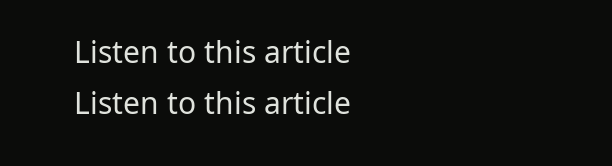Listen to this article Listen to this article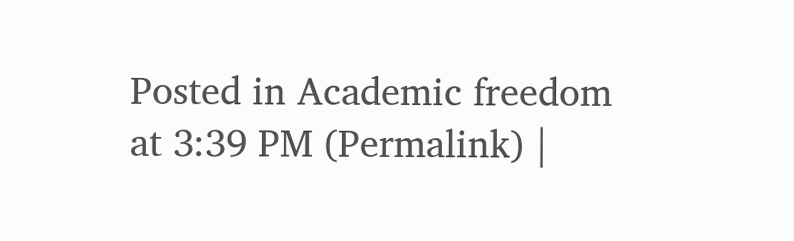Posted in Academic freedom at 3:39 PM (Permalink) |